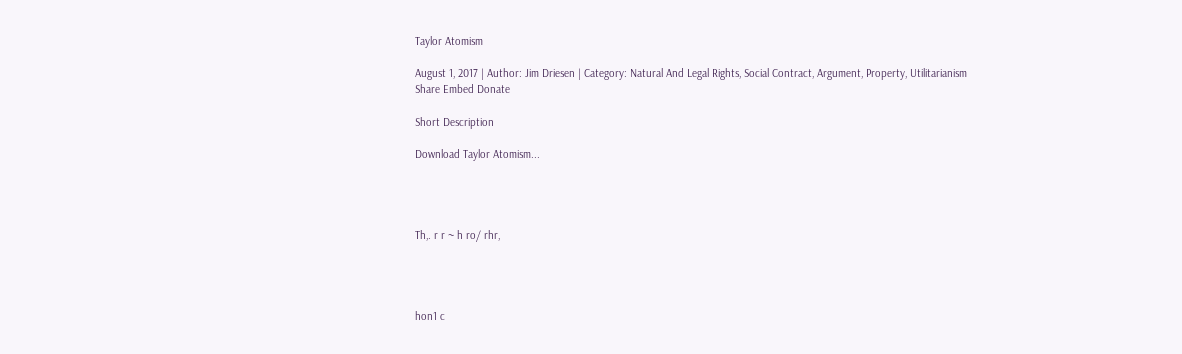Taylor Atomism

August 1, 2017 | Author: Jim Driesen | Category: Natural And Legal Rights, Social Contract, Argument, Property, Utilitarianism
Share Embed Donate

Short Description

Download Taylor Atomism...




Th,. r r ~ h ro/ rhr,




hon1 c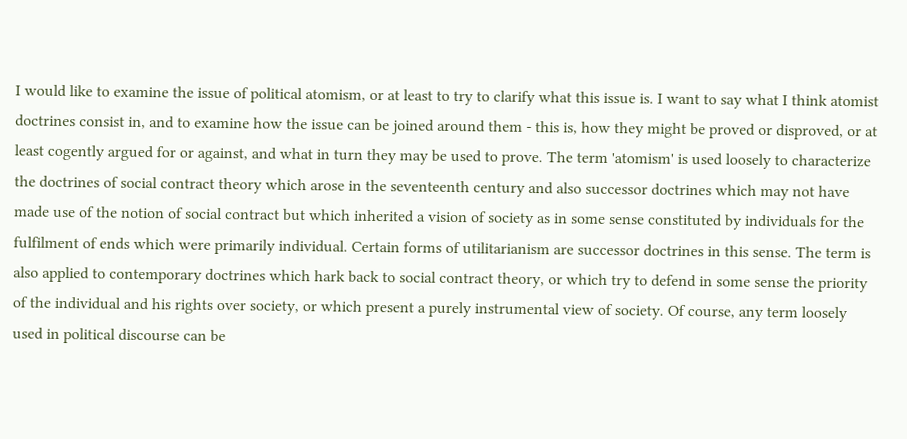I would like to examine the issue of political atomism, or at least to try to clarify what this issue is. I want to say what I think atomist doctrines consist in, and to examine how the issue can be joined around them - this is, how they might be proved or disproved, or at least cogently argued for or against, and what in turn they may be used to prove. The term 'atomism' is used loosely to characterize the doctrines of social contract theory which arose in the seventeenth century and also successor doctrines which may not have made use of the notion of social contract but which inherited a vision of society as in some sense constituted by individuals for the fulfilment of ends which were primarily individual. Certain forms of utilitarianism are successor doctrines in this sense. The term is also applied to contemporary doctrines which hark back to social contract theory, or which try to defend in some sense the priority of the individual and his rights over society, or which present a purely instrumental view of society. Of course, any term loosely used in political discourse can be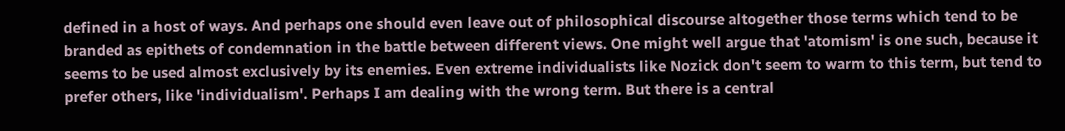defined in a host of ways. And perhaps one should even leave out of philosophical discourse altogether those terms which tend to be branded as epithets of condemnation in the battle between different views. One might well argue that 'atomism' is one such, because it seems to be used almost exclusively by its enemies. Even extreme individualists like Nozick don't seem to warm to this term, but tend to prefer others, like 'individualism'. Perhaps I am dealing with the wrong term. But there is a central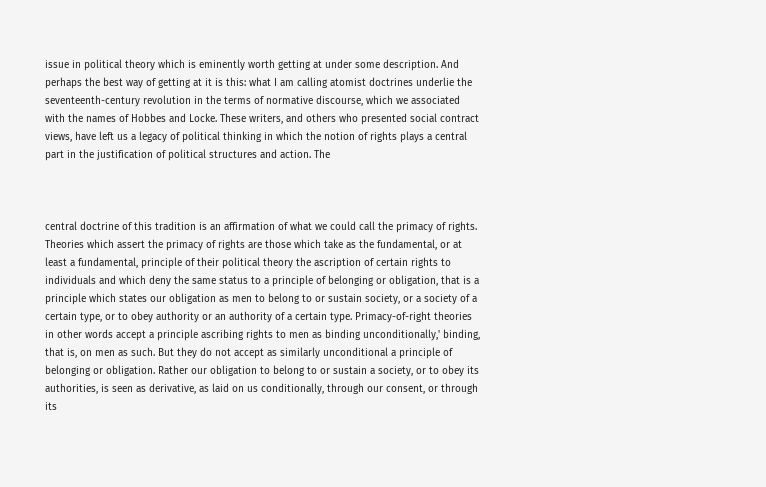issue in political theory which is eminently worth getting at under some description. And perhaps the best way of getting at it is this: what I am calling atomist doctrines underlie the seventeenth-century revolution in the terms of normative discourse, which we associated with the names of Hobbes and Locke. These writers, and others who presented social contract views, have left us a legacy of political thinking in which the notion of rights plays a central part in the justification of political structures and action. The



central doctrine of this tradition is an affirmation of what we could call the primacy of rights. Theories which assert the primacy of rights are those which take as the fundamental, or at least a fundamental, principle of their political theory the ascription of certain rights to individuals and which deny the same status to a principle of belonging or obligation, that is a principle which states our obligation as men to belong to or sustain society, or a society of a certain type, or to obey authority or an authority of a certain type. Primacy-of-right theories in other words accept a principle ascribing rights to men as binding unconditionally,' binding, that is, on men as such. But they do not accept as similarly unconditional a principle of belonging or obligation. Rather our obligation to belong to or sustain a society, or to obey its authorities, is seen as derivative, as laid on us conditionally, through our consent, or through its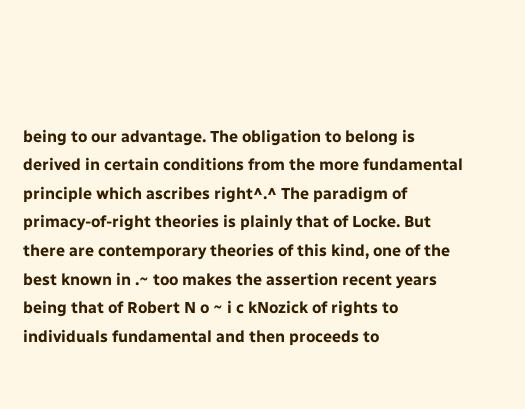being to our advantage. The obligation to belong is derived in certain conditions from the more fundamental principle which ascribes right^.^ The paradigm of primacy-of-right theories is plainly that of Locke. But there are contemporary theories of this kind, one of the best known in .~ too makes the assertion recent years being that of Robert N o ~ i c kNozick of rights to individuals fundamental and then proceeds to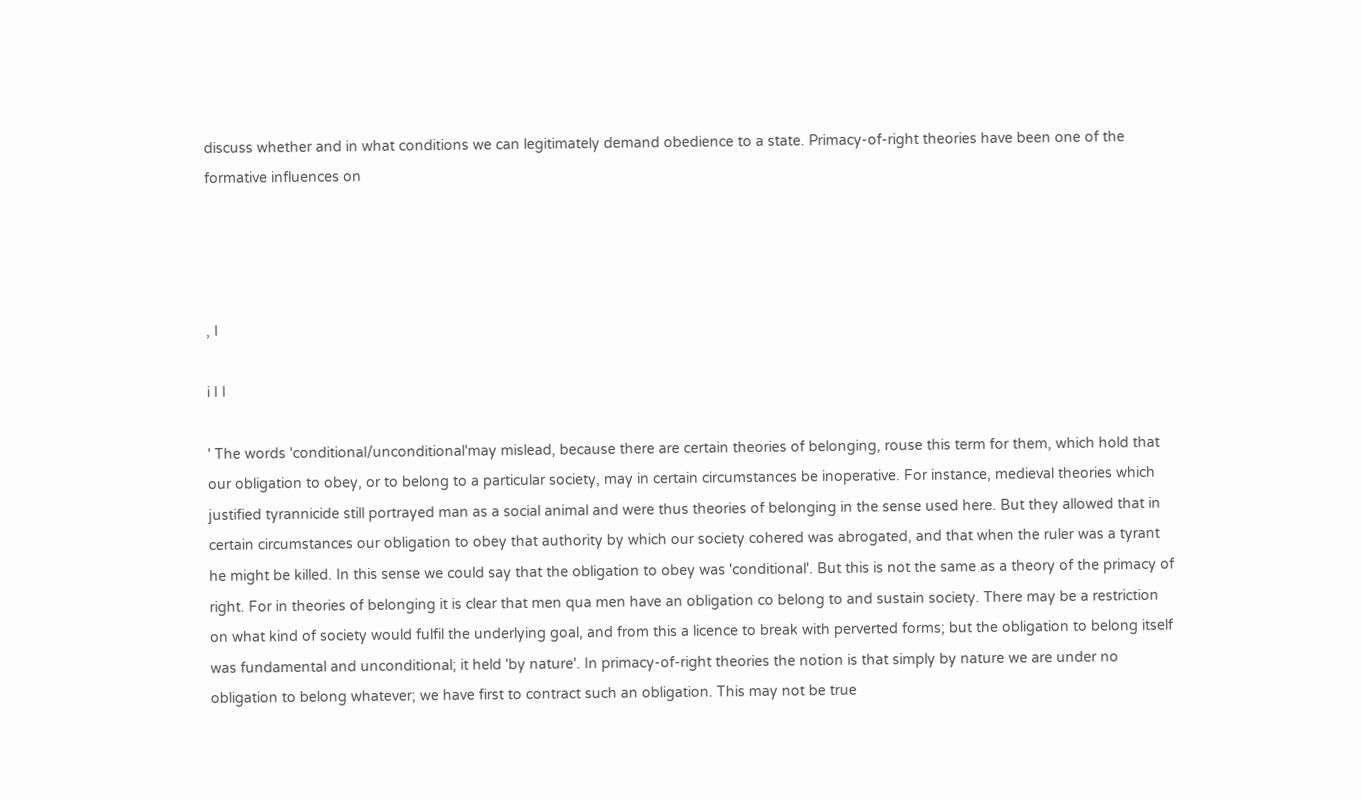discuss whether and in what conditions we can legitimately demand obedience to a state. Primacy-of-right theories have been one of the formative influences on




, I

i I I

' The words 'conditional/unconditional'may mislead, because there are certain theories of belonging, rouse this term for them, which hold that our obligation to obey, or to belong to a particular society, may in certain circumstances be inoperative. For instance, medieval theories which justified tyrannicide still portrayed man as a social animal and were thus theories of belonging in the sense used here. But they allowed that in certain circumstances our obligation to obey that authority by which our society cohered was abrogated, and that when the ruler was a tyrant he might be killed. In this sense we could say that the obligation to obey was 'conditional'. But this is not the same as a theory of the primacy of right. For in theories of belonging it is clear that men qua men have an obligation co belong to and sustain society. There may be a restriction on what kind of society would fulfil the underlying goal, and from this a licence to break with perverted forms; but the obligation to belong itself was fundamental and unconditional; it held 'by nature'. In primacy-of-right theories the notion is that simply by nature we are under no obligation to belong whatever; we have first to contract such an obligation. This may not be true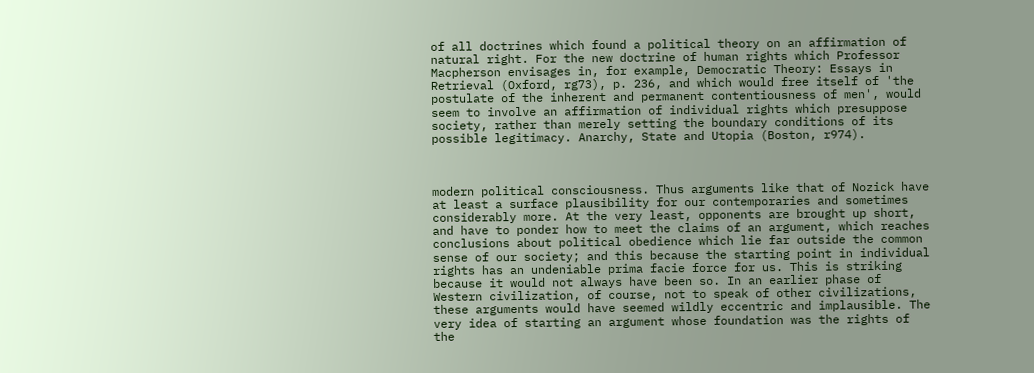of all doctrines which found a political theory on an affirmation of natural right. For the new doctrine of human rights which Professor Macpherson envisages in, for example, Democratic Theory: Essays in Retrieval (Oxford, rg73), p. 236, and which would free itself of 'the postulate of the inherent and permanent contentiousness of men', would seem to involve an affirmation of individual rights which presuppose society, rather than merely setting the boundary conditions of its possible legitimacy. Anarchy, State and Utopia (Boston, r974).



modern political consciousness. Thus arguments like that of Nozick have at least a surface plausibility for our contemporaries and sometimes considerably more. At the very least, opponents are brought up short, and have to ponder how to meet the claims of an argument, which reaches conclusions about political obedience which lie far outside the common sense of our society; and this because the starting point in individual rights has an undeniable prima facie force for us. This is striking because it would not always have been so. In an earlier phase of Western civilization, of course, not to speak of other civilizations, these arguments would have seemed wildly eccentric and implausible. The very idea of starting an argument whose foundation was the rights of the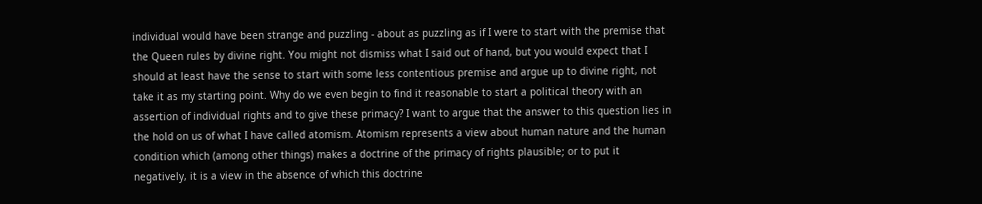individual would have been strange and puzzling - about as puzzling as if I were to start with the premise that the Queen rules by divine right. You might not dismiss what I said out of hand, but you would expect that I should at least have the sense to start with some less contentious premise and argue up to divine right, not take it as my starting point. Why do we even begin to find it reasonable to start a political theory with an assertion of individual rights and to give these primacy? I want to argue that the answer to this question lies in the hold on us of what I have called atomism. Atomism represents a view about human nature and the human condition which (among other things) makes a doctrine of the primacy of rights plausible; or to put it negatively, it is a view in the absence of which this doctrine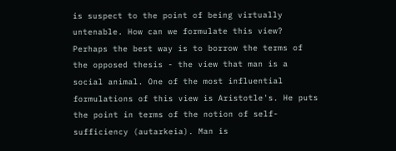is suspect to the point of being virtually untenable. How can we formulate this view? Perhaps the best way is to borrow the terms of the opposed thesis - the view that man is a social animal. One of the most influential formulations of this view is Aristotle's. He puts the point in terms of the notion of self-sufficiency (autarkeia). Man is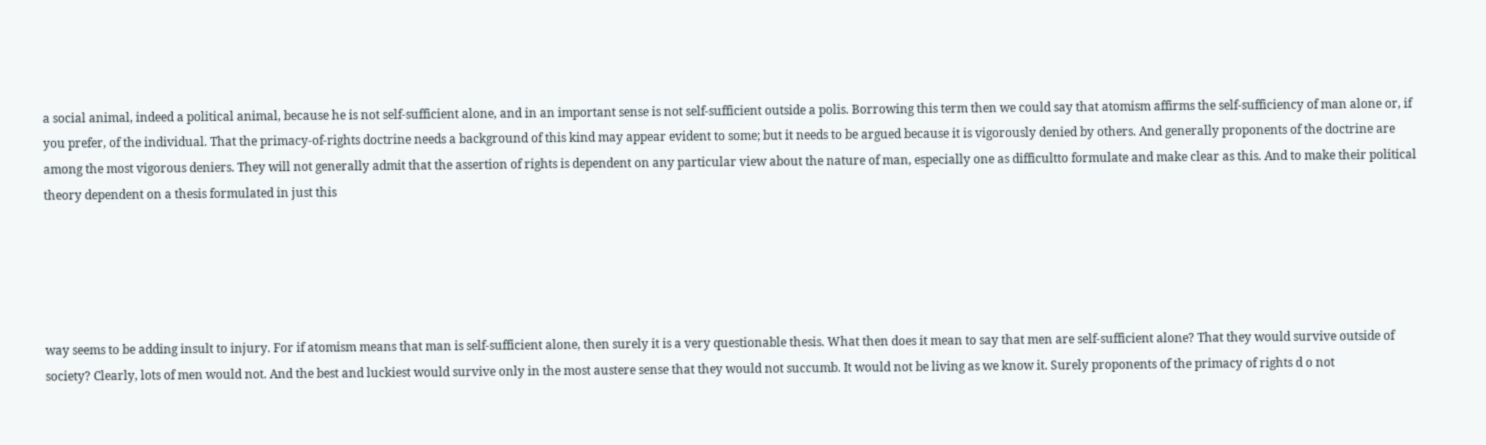a social animal, indeed a political animal, because he is not self-sufficient alone, and in an important sense is not self-sufficient outside a polis. Borrowing this term then we could say that atomism affirms the self-sufficiency of man alone or, if you prefer, of the individual. That the primacy-of-rights doctrine needs a background of this kind may appear evident to some; but it needs to be argued because it is vigorously denied by others. And generally proponents of the doctrine are among the most vigorous deniers. They will not generally admit that the assertion of rights is dependent on any particular view about the nature of man, especially one as difficultto formulate and make clear as this. And to make their political theory dependent on a thesis formulated in just this





way seems to be adding insult to injury. For if atomism means that man is self-sufficient alone, then surely it is a very questionable thesis. What then does it mean to say that men are self-sufficient alone? That they would survive outside of society? Clearly, lots of men would not. And the best and luckiest would survive only in the most austere sense that they would not succumb. It would not be living as we know it. Surely proponents of the primacy of rights d o not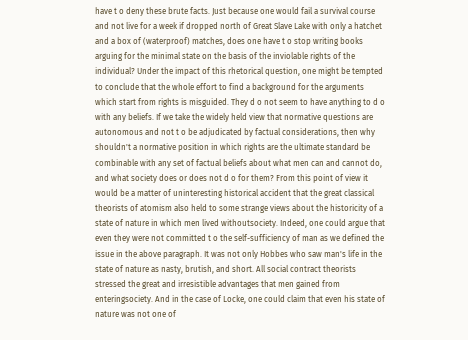have t o deny these brute facts. Just because one would fail a survival course and not live for a week if dropped north of Great Slave Lake with only a hatchet and a box of (waterproof) matches, does one have t o stop writing books arguing for the minimal state on the basis of the inviolable rights of the individual? Under the impact of this rhetorical question, one might be tempted to conclude that the whole effort to find a background for the arguments which start from rights is misguided. They d o not seem to have anything to d o with any beliefs. If we take the widely held view that normative questions are autonomous and not t o be adjudicated by factual considerations, then why shouldn't a normative position in which rights are the ultimate standard be combinable with any set of factual beliefs about what men can and cannot do, and what society does or does not d o for them? From this point of view it would be a matter of uninteresting historical accident that the great classical theorists of atomism also held to some strange views about the historicity of a state of nature in which men lived withoutsociety. Indeed, one could argue that even they were not committed t o the self-sufficiency of man as we defined the issue in the above paragraph. It was not only Hobbes who saw man's life in the state of nature as nasty, brutish, and short. All social contract theorists stressed the great and irresistible advantages that men gained from enteringsociety. And in the case of Locke, one could claim that even his state of nature was not one of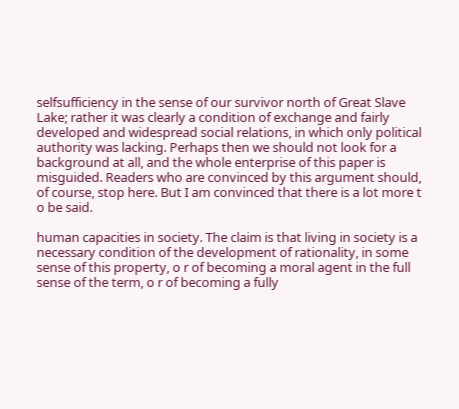selfsufficiency in the sense of our survivor north of Great Slave Lake; rather it was clearly a condition of exchange and fairly developed and widespread social relations, in which only political authority was lacking. Perhaps then we should not look for a background at all, and the whole enterprise of this paper is misguided. Readers who are convinced by this argument should, of course, stop here. But I am convinced that there is a lot more t o be said.

human capacities in society. The claim is that living in society is a necessary condition of the development of rationality, in some sense of this property, o r of becoming a moral agent in the full sense of the term, o r of becoming a fully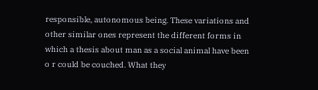responsible, autonomous being. These variations and other similar ones represent the different forms in which a thesis about man as a social animal have been o r could be couched. What they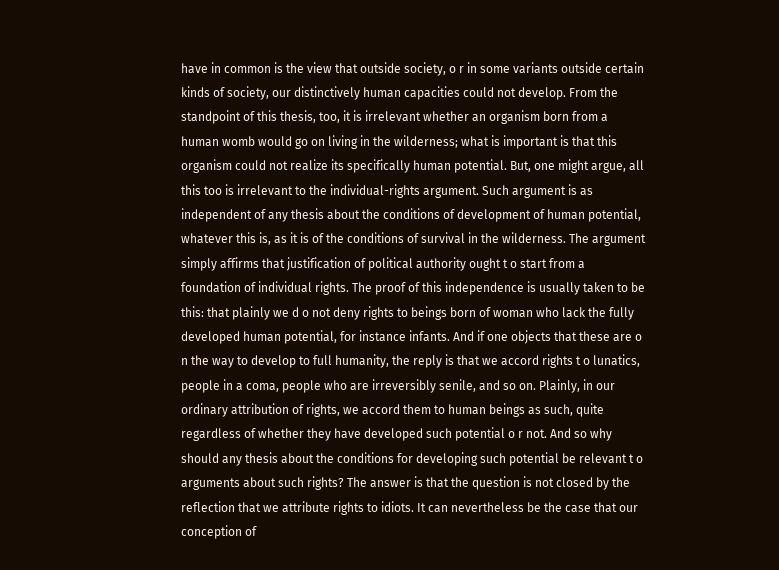have in common is the view that outside society, o r in some variants outside certain kinds of society, our distinctively human capacities could not develop. From the standpoint of this thesis, too, it is irrelevant whether an organism born from a human womb would go on living in the wilderness; what is important is that this organism could not realize its specifically human potential. But, one might argue, all this too is irrelevant to the individual-rights argument. Such argument is as independent of any thesis about the conditions of development of human potential, whatever this is, as it is of the conditions of survival in the wilderness. The argument simply affirms that justification of political authority ought t o start from a foundation of individual rights. The proof of this independence is usually taken to be this: that plainly we d o not deny rights to beings born of woman who lack the fully developed human potential, for instance infants. And if one objects that these are o n the way to develop to full humanity, the reply is that we accord rights t o lunatics, people in a coma, people who are irreversibly senile, and so on. Plainly, in our ordinary attribution of rights, we accord them to human beings as such, quite regardless of whether they have developed such potential o r not. And so why should any thesis about the conditions for developing such potential be relevant t o arguments about such rights? The answer is that the question is not closed by the reflection that we attribute rights to idiots. It can nevertheless be the case that our conception of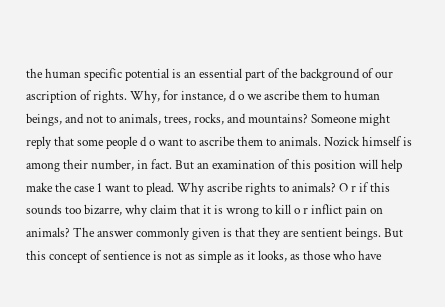the human specific potential is an essential part of the background of our ascription of rights. Why, for instance, d o we ascribe them to human beings, and not to animals, trees, rocks, and mountains? Someone might reply that some people d o want to ascribe them to animals. Nozick himself is among their number, in fact. But an examination of this position will help make the case 1 want to plead. Why ascribe rights to animals? O r if this sounds too bizarre, why claim that it is wrong to kill o r inflict pain on animals? The answer commonly given is that they are sentient beings. But this concept of sentience is not as simple as it looks, as those who have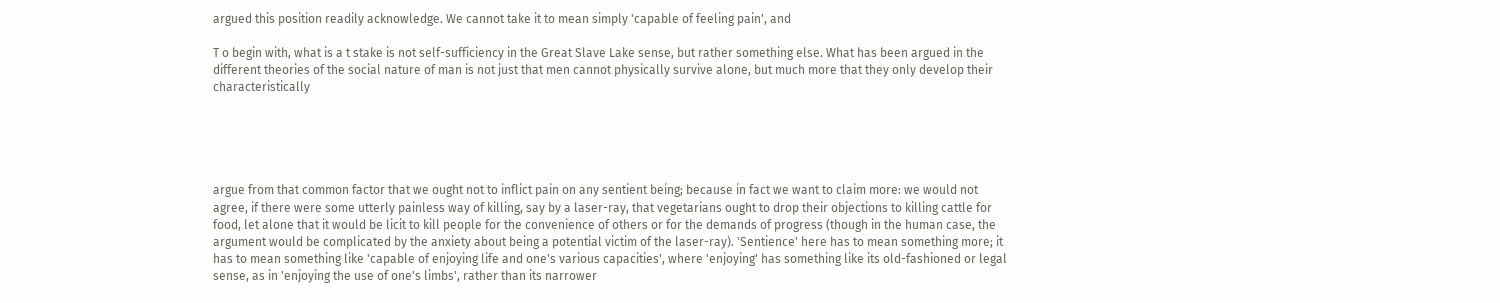argued this position readily acknowledge. We cannot take it to mean simply 'capable of feeling pain', and

T o begin with, what is a t stake is not self-sufficiency in the Great Slave Lake sense, but rather something else. What has been argued in the different theories of the social nature of man is not just that men cannot physically survive alone, but much more that they only develop their characteristically





argue from that common factor that we ought not to inflict pain on any sentient being; because in fact we want to claim more: we would not agree, if there were some utterly painless way of killing, say by a laser-ray, that vegetarians ought to drop their objections to killing cattle for food, let alone that it would be licit to kill people for the convenience of others or for the demands of progress (though in the human case, the argument would be complicated by the anxiety about being a potential victim of the laser-ray). 'Sentience' here has to mean something more; it has to mean something like 'capable of enjoying life and one's various capacities', where 'enjoying' has something like its old-fashioned or legal sense, as in 'enjoying the use of one's limbs', rather than its narrower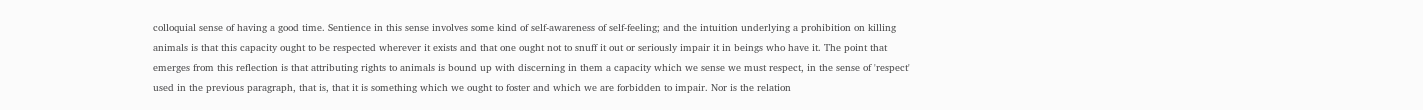colloquial sense of having a good time. Sentience in this sense involves some kind of self-awareness of self-feeling; and the intuition underlying a prohibition on killing animals is that this capacity ought to be respected wherever it exists and that one ought not to snuff it out or seriously impair it in beings who have it. The point that emerges from this reflection is that attributing rights to animals is bound up with discerning in them a capacity which we sense we must respect, in the sense of 'respect' used in the previous paragraph, that is, that it is something which we ought to foster and which we are forbidden to impair. Nor is the relation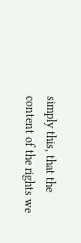simply this, that the content of the rights we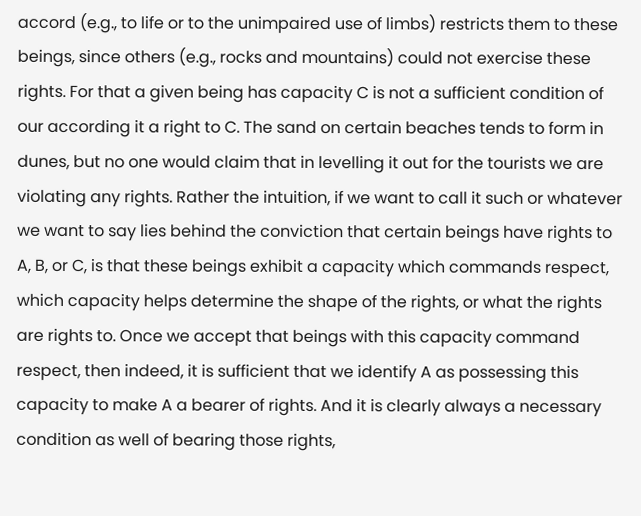accord (e.g., to life or to the unimpaired use of limbs) restricts them to these beings, since others (e.g., rocks and mountains) could not exercise these rights. For that a given being has capacity C is not a sufficient condition of our according it a right to C. The sand on certain beaches tends to form in dunes, but no one would claim that in levelling it out for the tourists we are violating any rights. Rather the intuition, if we want to call it such or whatever we want to say lies behind the conviction that certain beings have rights to A, B, or C, is that these beings exhibit a capacity which commands respect, which capacity helps determine the shape of the rights, or what the rights are rights to. Once we accept that beings with this capacity command respect, then indeed, it is sufficient that we identify A as possessing this capacity to make A a bearer of rights. And it is clearly always a necessary condition as well of bearing those rights,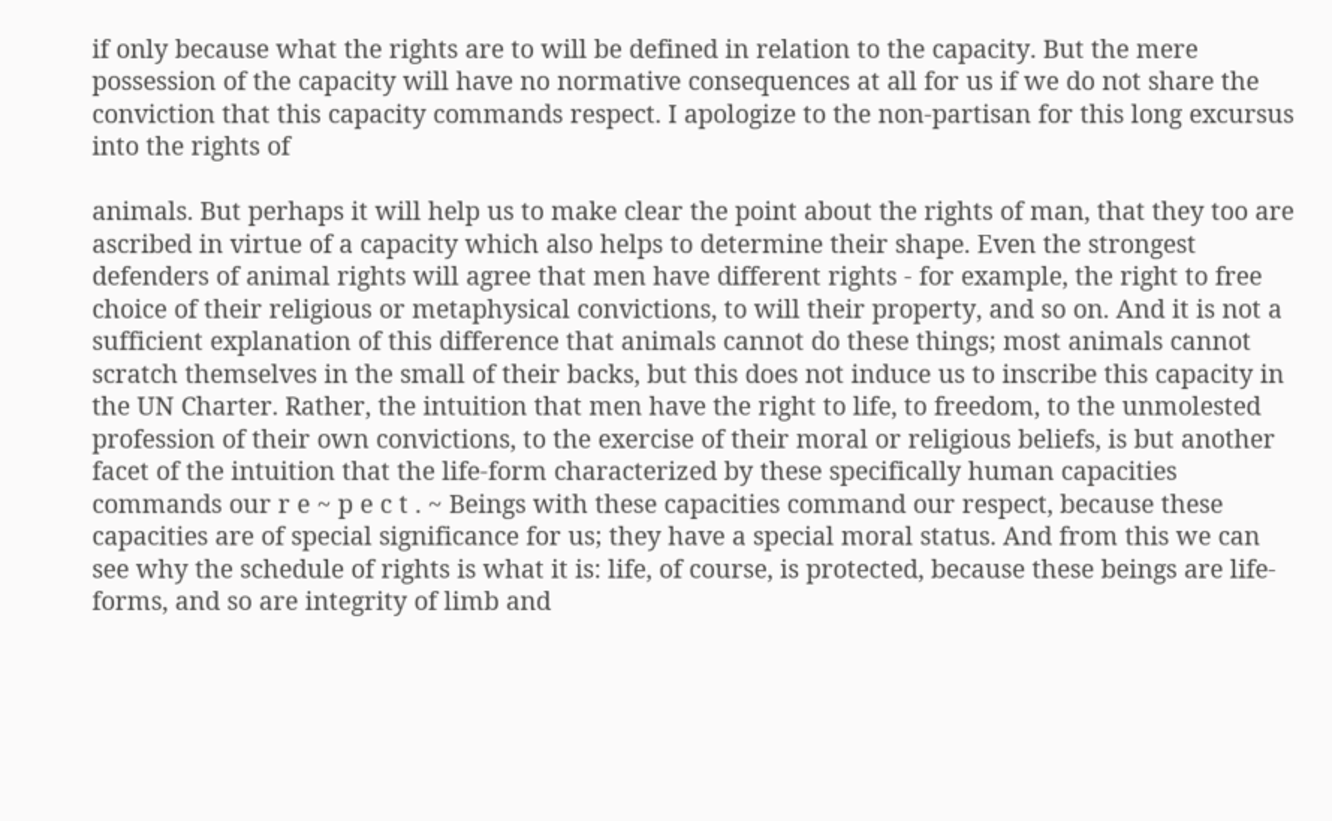if only because what the rights are to will be defined in relation to the capacity. But the mere possession of the capacity will have no normative consequences at all for us if we do not share the conviction that this capacity commands respect. I apologize to the non-partisan for this long excursus into the rights of

animals. But perhaps it will help us to make clear the point about the rights of man, that they too are ascribed in virtue of a capacity which also helps to determine their shape. Even the strongest defenders of animal rights will agree that men have different rights - for example, the right to free choice of their religious or metaphysical convictions, to will their property, and so on. And it is not a sufficient explanation of this difference that animals cannot do these things; most animals cannot scratch themselves in the small of their backs, but this does not induce us to inscribe this capacity in the UN Charter. Rather, the intuition that men have the right to life, to freedom, to the unmolested profession of their own convictions, to the exercise of their moral or religious beliefs, is but another facet of the intuition that the life-form characterized by these specifically human capacities commands our r e ~ p e c t . ~ Beings with these capacities command our respect, because these capacities are of special significance for us; they have a special moral status. And from this we can see why the schedule of rights is what it is: life, of course, is protected, because these beings are life-forms, and so are integrity of limb and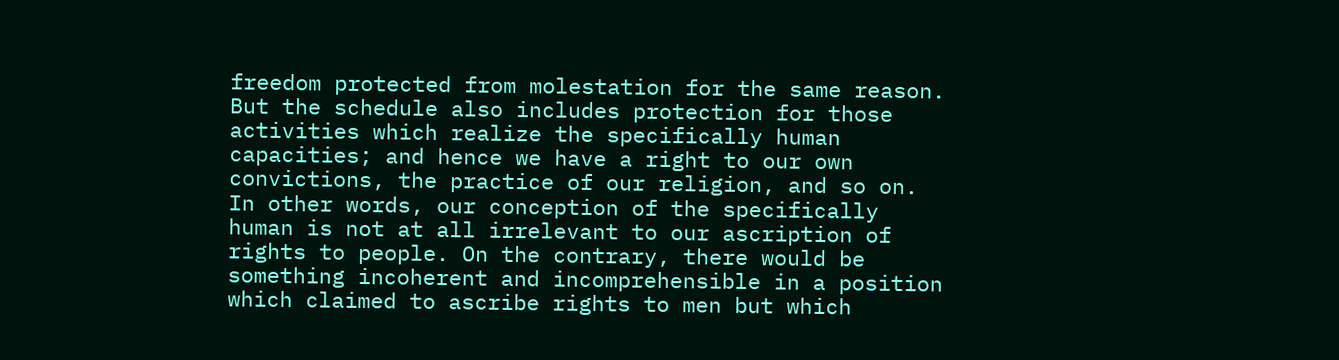freedom protected from molestation for the same reason. But the schedule also includes protection for those activities which realize the specifically human capacities; and hence we have a right to our own convictions, the practice of our religion, and so on. In other words, our conception of the specifically human is not at all irrelevant to our ascription of rights to people. On the contrary, there would be something incoherent and incomprehensible in a position which claimed to ascribe rights to men but which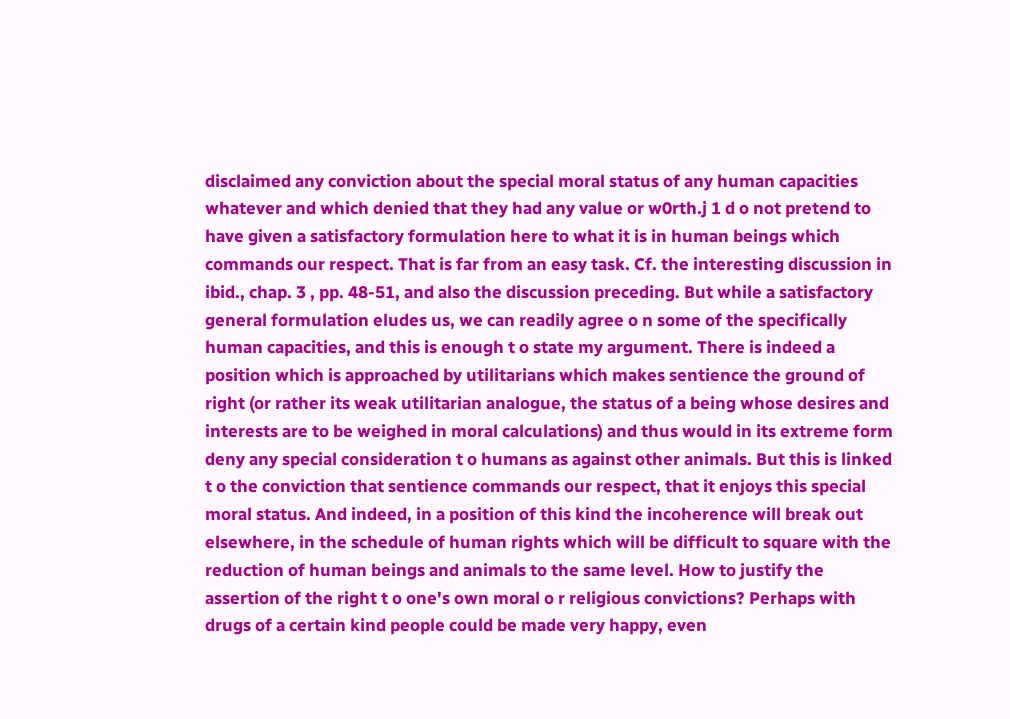disclaimed any conviction about the special moral status of any human capacities whatever and which denied that they had any value or w0rth.j 1 d o not pretend to have given a satisfactory formulation here to what it is in human beings which commands our respect. That is far from an easy task. Cf. the interesting discussion in ibid., chap. 3 , pp. 48-51, and also the discussion preceding. But while a satisfactory general formulation eludes us, we can readily agree o n some of the specifically human capacities, and this is enough t o state my argument. There is indeed a position which is approached by utilitarians which makes sentience the ground of right (or rather its weak utilitarian analogue, the status of a being whose desires and interests are to be weighed in moral calculations) and thus would in its extreme form deny any special consideration t o humans as against other animals. But this is linked t o the conviction that sentience commands our respect, that it enjoys this special moral status. And indeed, in a position of this kind the incoherence will break out elsewhere, in the schedule of human rights which will be difficult to square with the reduction of human beings and animals to the same level. How to justify the assertion of the right t o one's own moral o r religious convictions? Perhaps with drugs of a certain kind people could be made very happy, even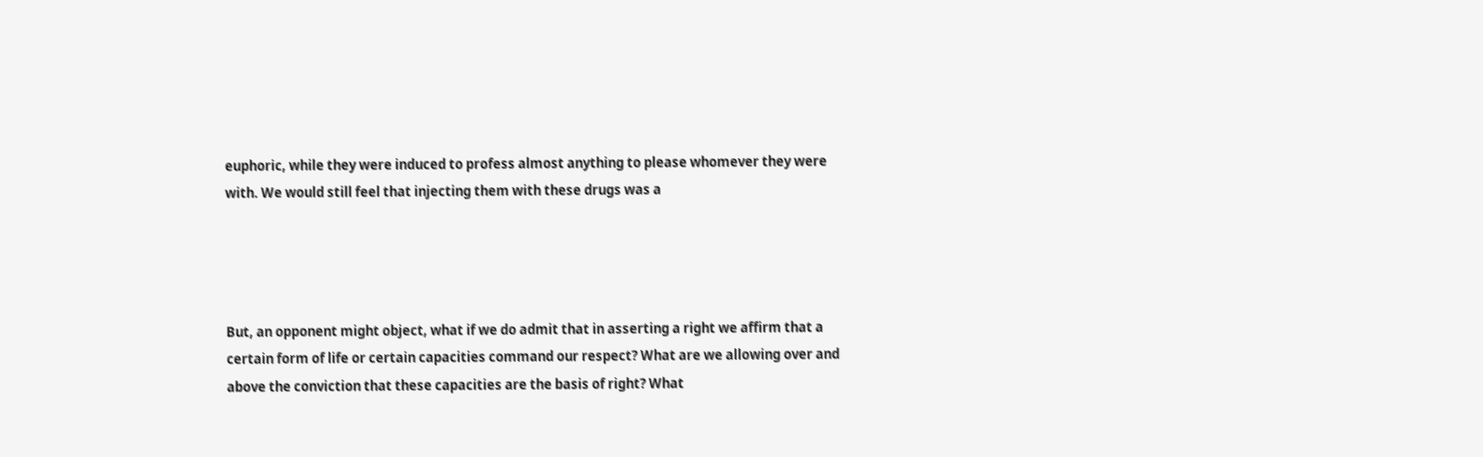euphoric, while they were induced to profess almost anything to please whomever they were with. We would still feel that injecting them with these drugs was a




But, an opponent might object, what if we do admit that in asserting a right we affirm that a certain form of life or certain capacities command our respect? What are we allowing over and above the conviction that these capacities are the basis of right? What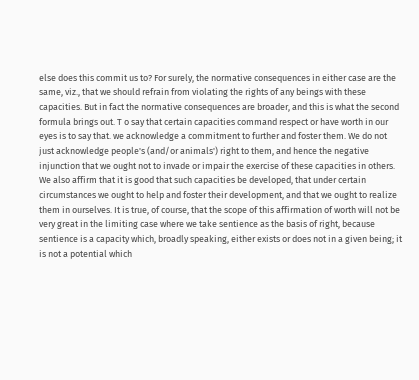else does this commit us to? For surely, the normative consequences in either case are the same, viz., that we should refrain from violating the rights of any beings with these capacities. But in fact the normative consequences are broader, and this is what the second formula brings out. T o say that certain capacities command respect or have worth in our eyes is to say that. we acknowledge a commitment to further and foster them. We do not just acknowledge people's (and/or animals') right to them, and hence the negative injunction that we ought not to invade or impair the exercise of these capacities in others. We also affirm that it is good that such capacities be developed, that under certain circumstances we ought to help and foster their development, and that we ought to realize them in ourselves. It is true, of course, that the scope of this affirmation of worth will not be very great in the limiting case where we take sentience as the basis of right, because sentience is a capacity which, broadly speaking, either exists or does not in a given being; it is not a potential which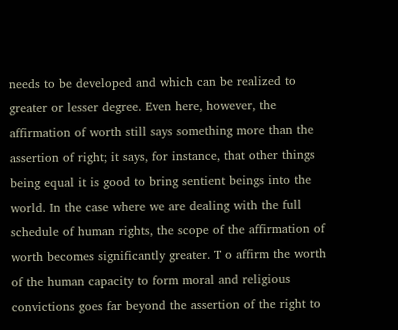needs to be developed and which can be realized to greater or lesser degree. Even here, however, the affirmation of worth still says something more than the assertion of right; it says, for instance, that other things being equal it is good to bring sentient beings into the world. In the case where we are dealing with the full schedule of human rights, the scope of the affirmation of worth becomes significantly greater. T o affirm the worth of the human capacity to form moral and religious convictions goes far beyond the assertion of the right to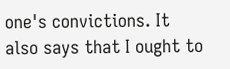one's convictions. It also says that I ought to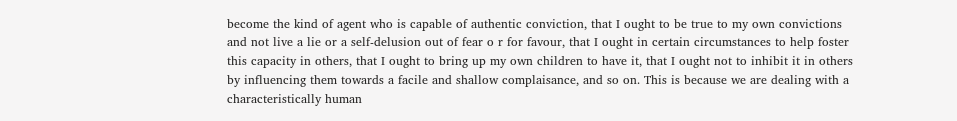become the kind of agent who is capable of authentic conviction, that I ought to be true to my own convictions and not live a lie or a self-delusion out of fear o r for favour, that I ought in certain circumstances to help foster this capacity in others, that I ought to bring up my own children to have it, that I ought not to inhibit it in others by influencing them towards a facile and shallow complaisance, and so on. This is because we are dealing with a characteristically human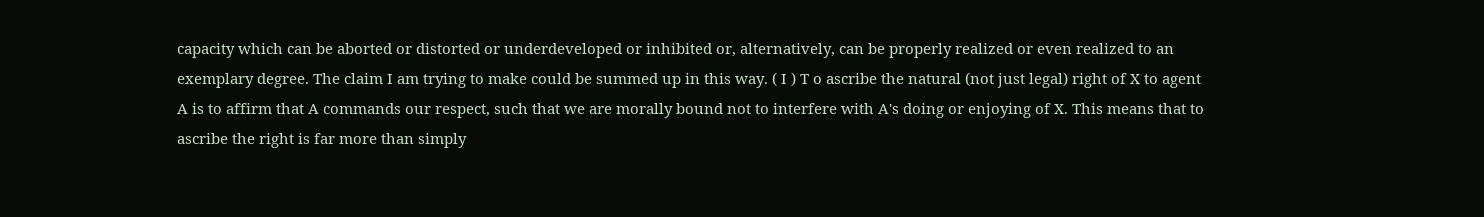capacity which can be aborted or distorted or underdeveloped or inhibited or, alternatively, can be properly realized or even realized to an exemplary degree. The claim I am trying to make could be summed up in this way. ( I ) T o ascribe the natural (not just legal) right of X to agent A is to affirm that A commands our respect, such that we are morally bound not to interfere with A's doing or enjoying of X. This means that to ascribe the right is far more than simply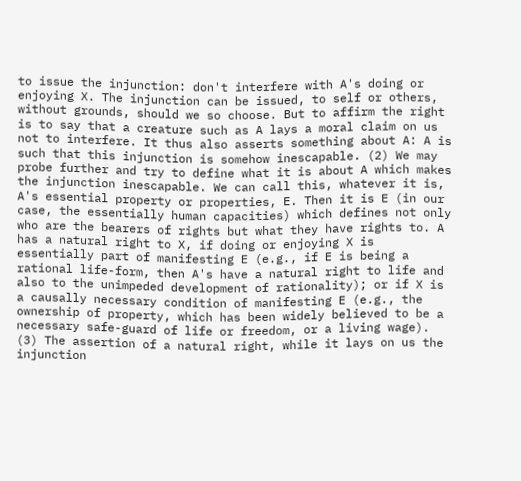to issue the injunction: don't interfere with A's doing or enjoying X. The injunction can be issued, to self or others, without grounds, should we so choose. But to affirm the right is to say that a creature such as A lays a moral claim on us not to interfere. It thus also asserts something about A: A is such that this injunction is somehow inescapable. (2) We may probe further and try to define what it is about A which makes the injunction inescapable. We can call this, whatever it is, A's essential property or properties, E. Then it is E (in our case, the essentially human capacities) which defines not only who are the bearers of rights but what they have rights to. A has a natural right to X, if doing or enjoying X is essentially part of manifesting E (e.g., if E is being a rational life-form, then A's have a natural right to life and also to the unimpeded development of rationality); or if X is a causally necessary condition of manifesting E (e.g., the ownership of property, which has been widely believed to be a necessary safe-guard of life or freedom, or a living wage). (3) The assertion of a natural right, while it lays on us the injunction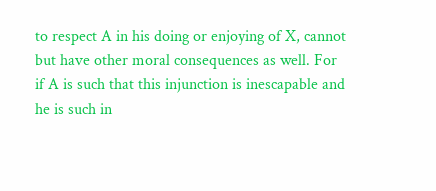to respect A in his doing or enjoying of X, cannot but have other moral consequences as well. For if A is such that this injunction is inescapable and he is such in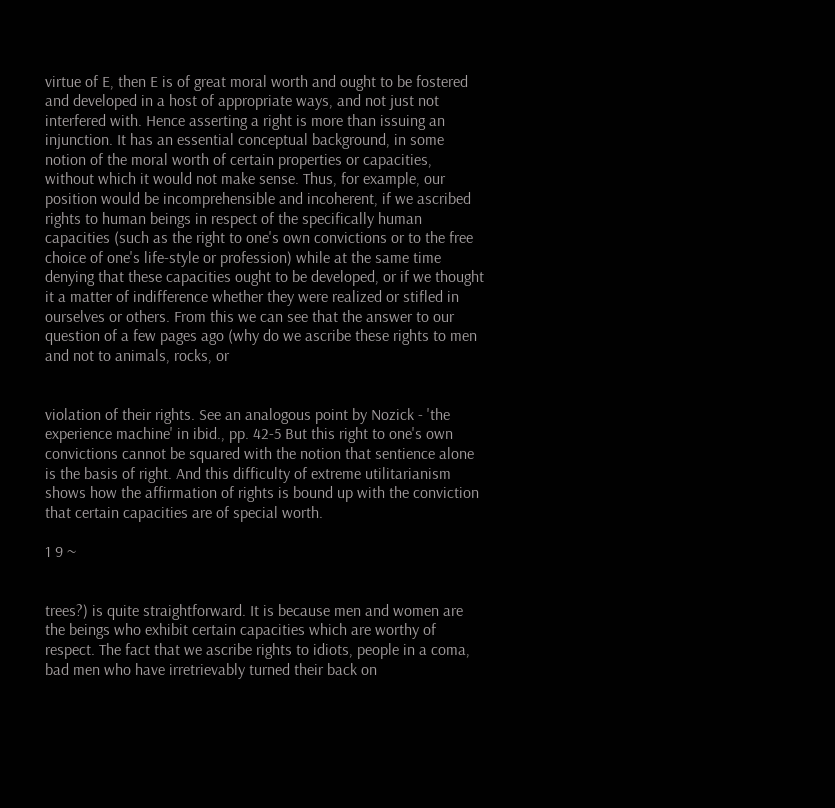virtue of E, then E is of great moral worth and ought to be fostered and developed in a host of appropriate ways, and not just not interfered with. Hence asserting a right is more than issuing an injunction. It has an essential conceptual background, in some notion of the moral worth of certain properties or capacities, without which it would not make sense. Thus, for example, our position would be incomprehensible and incoherent, if we ascribed rights to human beings in respect of the specifically human capacities (such as the right to one's own convictions or to the free choice of one's life-style or profession) while at the same time denying that these capacities ought to be developed, or if we thought it a matter of indifference whether they were realized or stifled in ourselves or others. From this we can see that the answer to our question of a few pages ago (why do we ascribe these rights to men and not to animals, rocks, or


violation of their rights. See an analogous point by Nozick - 'the experience machine' in ibid., pp. 42-5 But this right to one's own convictions cannot be squared with the notion that sentience alone is the basis of right. And this difficulty of extreme utilitarianism shows how the affirmation of rights is bound up with the conviction that certain capacities are of special worth.

1 9 ~


trees?) is quite straightforward. It is because men and women are the beings who exhibit certain capacities which are worthy of respect. The fact that we ascribe rights to idiots, people in a coma, bad men who have irretrievably turned their back on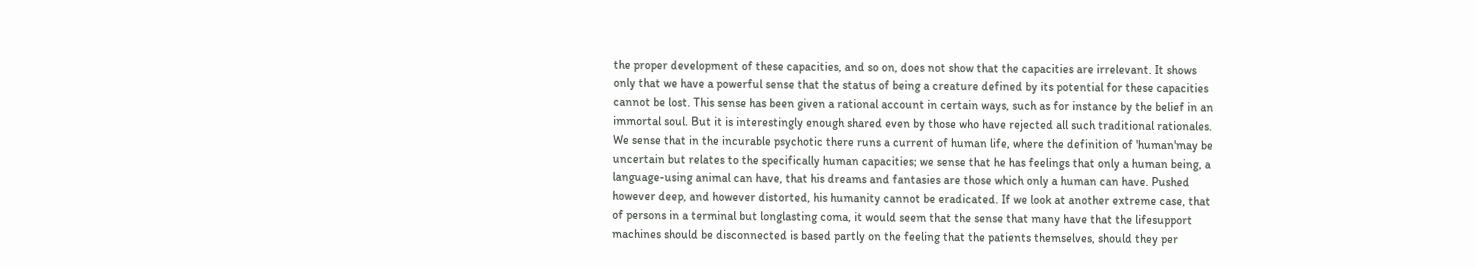the proper development of these capacities, and so on, does not show that the capacities are irrelevant. It shows only that we have a powerful sense that the status of being a creature defined by its potential for these capacities cannot be lost. This sense has been given a rational account in certain ways, such as for instance by the belief in an immortal soul. But it is interestingly enough shared even by those who have rejected all such traditional rationales. We sense that in the incurable psychotic there runs a current of human life, where the definition of 'human'may be uncertain but relates to the specifically human capacities; we sense that he has feelings that only a human being, a language-using animal can have, that his dreams and fantasies are those which only a human can have. Pushed however deep, and however distorted, his humanity cannot be eradicated. If we look at another extreme case, that of persons in a terminal but longlasting coma, it would seem that the sense that many have that the lifesupport machines should be disconnected is based partly on the feeling that the patients themselves, should they per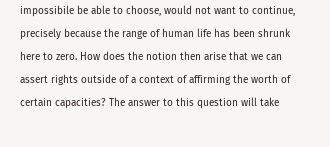impossibile be able to choose, would not want to continue, precisely because the range of human life has been shrunk here to zero. How does the notion then arise that we can assert rights outside of a context of affirming the worth of certain capacities? The answer to this question will take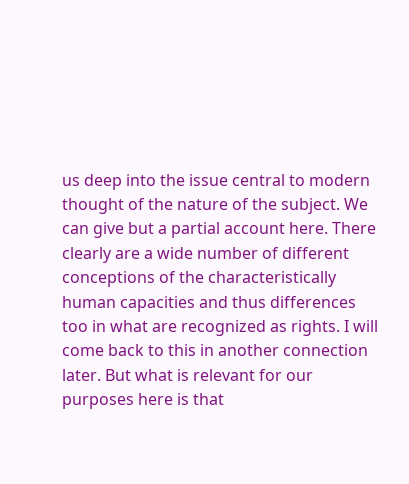us deep into the issue central to modern thought of the nature of the subject. We can give but a partial account here. There clearly are a wide number of different conceptions of the characteristically human capacities and thus differences too in what are recognized as rights. I will come back to this in another connection later. But what is relevant for our purposes here is that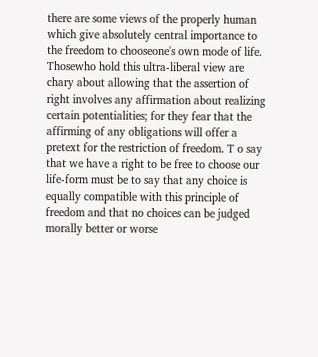there are some views of the properly human which give absolutely central importance to the freedom to chooseone's own mode of life. Thosewho hold this ultra-liberal view are chary about allowing that the assertion of right involves any affirmation about realizing certain potentialities; for they fear that the affirming of any obligations will offer a pretext for the restriction of freedom. T o say that we have a right to be free to choose our life-form must be to say that any choice is equally compatible with this principle of freedom and that no choices can be judged morally better or worse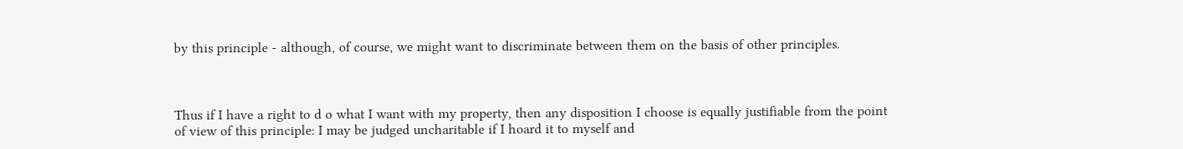by this principle - although, of course, we might want to discriminate between them on the basis of other principles.



Thus if I have a right to d o what I want with my property, then any disposition I choose is equally justifiable from the point of view of this principle: I may be judged uncharitable if I hoard it to myself and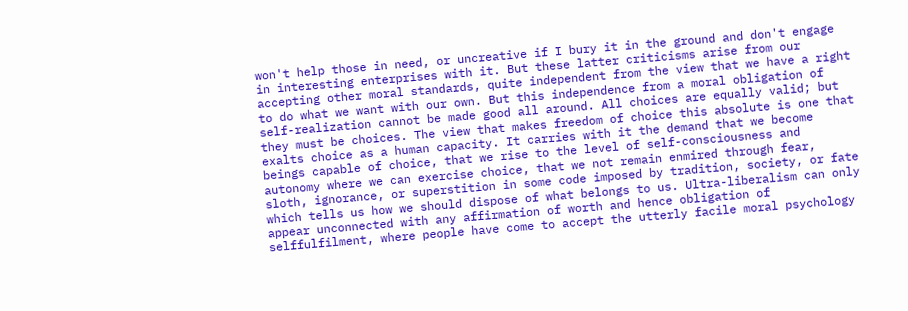won't help those in need, or uncreative if I bury it in the ground and don't engage in interesting enterprises with it. But these latter criticisms arise from our accepting other moral standards, quite independent from the view that we have a right to do what we want with our own. But this independence from a moral obligation of self-realization cannot be made good all around. All choices are equally valid; but they must be choices. The view that makes freedom of choice this absolute is one that exalts choice as a human capacity. It carries with it the demand that we become beings capable of choice, that we rise to the level of self-consciousness and autonomy where we can exercise choice, that we not remain enmired through fear, sloth, ignorance, or superstition in some code imposed by tradition, society, or fate which tells us how we should dispose of what belongs to us. Ultra-liberalism can only appear unconnected with any affirmation of worth and hence obligation of selffulfilment, where people have come to accept the utterly facile moral psychology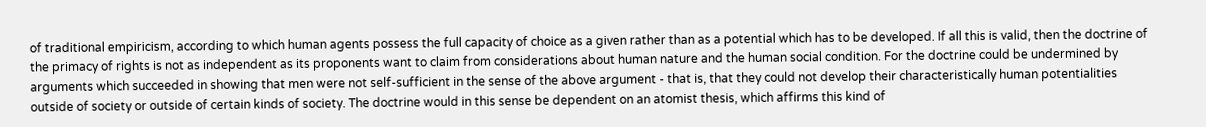of traditional empiricism, according to which human agents possess the full capacity of choice as a given rather than as a potential which has to be developed. If all this is valid, then the doctrine of the primacy of rights is not as independent as its proponents want to claim from considerations about human nature and the human social condition. For the doctrine could be undermined by arguments which succeeded in showing that men were not self-sufficient in the sense of the above argument - that is, that they could not develop their characteristically human potentialities outside of society or outside of certain kinds of society. The doctrine would in this sense be dependent on an atomist thesis, which affirms this kind of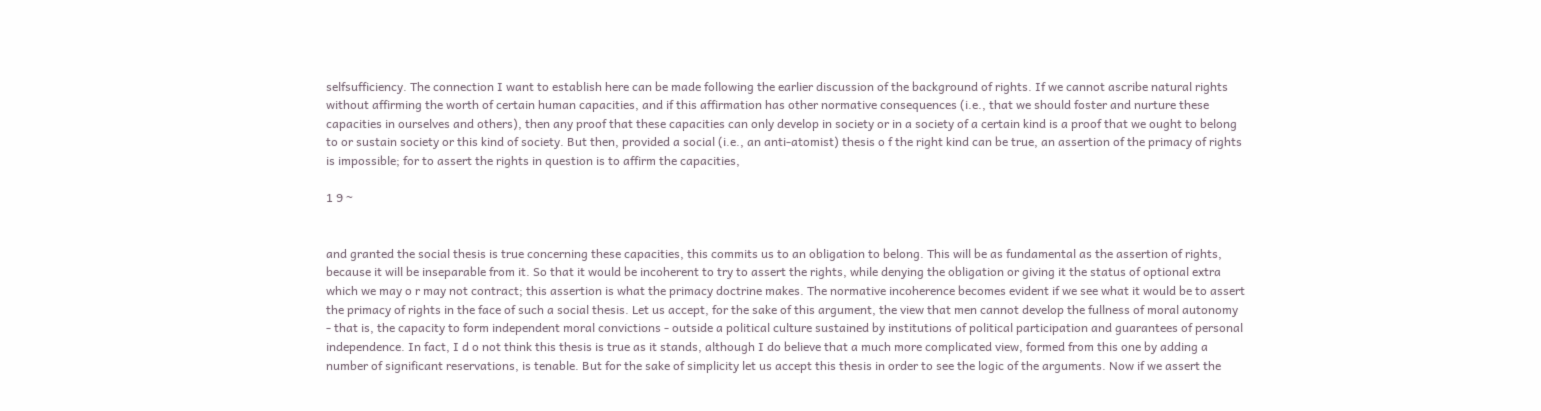selfsufficiency. The connection I want to establish here can be made following the earlier discussion of the background of rights. If we cannot ascribe natural rights without affirming the worth of certain human capacities, and if this affirmation has other normative consequences (i.e., that we should foster and nurture these capacities in ourselves and others), then any proof that these capacities can only develop in society or in a society of a certain kind is a proof that we ought to belong to or sustain society or this kind of society. But then, provided a social (i.e., an anti-atomist) thesis o f the right kind can be true, an assertion of the primacy of rights is impossible; for to assert the rights in question is to affirm the capacities,

1 9 ~


and granted the social thesis is true concerning these capacities, this commits us to an obligation to belong. This will be as fundamental as the assertion of rights, because it will be inseparable from it. So that it would be incoherent to try to assert the rights, while denying the obligation or giving it the status of optional extra which we may o r may not contract; this assertion is what the primacy doctrine makes. The normative incoherence becomes evident if we see what it would be to assert the primacy of rights in the face of such a social thesis. Let us accept, for the sake of this argument, the view that men cannot develop the fullness of moral autonomy - that is, the capacity to form independent moral convictions - outside a political culture sustained by institutions of political participation and guarantees of personal independence. In fact, I d o not think this thesis is true as it stands, although I do believe that a much more complicated view, formed from this one by adding a number of significant reservations, is tenable. But for the sake of simplicity let us accept this thesis in order to see the logic of the arguments. Now if we assert the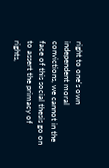right to one's own independent moral convictions, we cannot in the face of this social thesis go on to assert the primacy of rights,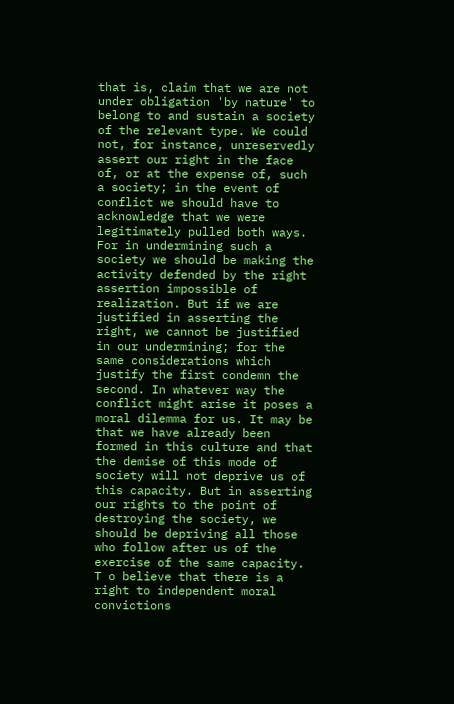that is, claim that we are not under obligation 'by nature' to belong to and sustain a society of the relevant type. We could not, for instance, unreservedly assert our right in the face of, or at the expense of, such a society; in the event of conflict we should have to acknowledge that we were legitimately pulled both ways. For in undermining such a society we should be making the activity defended by the right assertion impossible of realization. But if we are justified in asserting the right, we cannot be justified in our undermining; for the same considerations which justify the first condemn the second. In whatever way the conflict might arise it poses a moral dilemma for us. It may be that we have already been formed in this culture and that the demise of this mode of society will not deprive us of this capacity. But in asserting our rights to the point of destroying the society, we should be depriving all those who follow after us of the exercise of the same capacity. T o believe that there is a right to independent moral convictions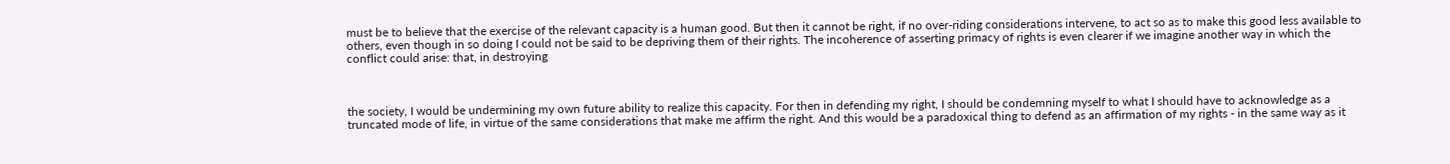must be to believe that the exercise of the relevant capacity is a human good. But then it cannot be right, if no over-riding considerations intervene, to act so as to make this good less available to others, even though in so doing I could not be said to be depriving them of their rights. The incoherence of asserting primacy of rights is even clearer if we imagine another way in which the conflict could arise: that, in destroying



the society, I would be undermining my own future ability to realize this capacity. For then in defending my right, I should be condemning myself to what I should have to acknowledge as a truncated mode of life, in virtue of the same considerations that make me affirm the right. And this would be a paradoxical thing to defend as an affirmation of my rights - in the same way as it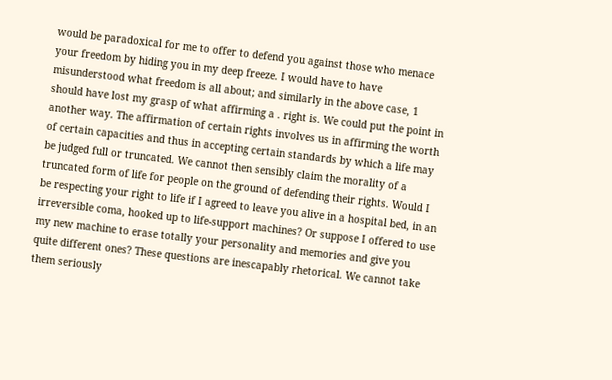would be paradoxical for me to offer to defend you against those who menace your freedom by hiding you in my deep freeze. I would have to have misunderstood what freedom is all about; and similarly in the above case, 1 should have lost my grasp of what affirming a . right is. We could put the point in another way. The affirmation of certain rights involves us in affirming the worth of certain capacities and thus in accepting certain standards by which a life may be judged full or truncated. We cannot then sensibly claim the morality of a truncated form of life for people on the ground of defending their rights. Would I be respecting your right to life if I agreed to leave you alive in a hospital bed, in an irreversible coma, hooked up to life-support machines? Or suppose I offered to use my new machine to erase totally your personality and memories and give you quite different ones? These questions are inescapably rhetorical. We cannot take them seriously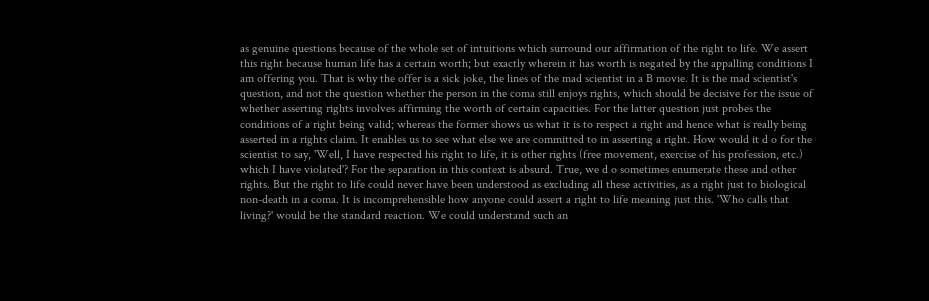as genuine questions because of the whole set of intuitions which surround our affirmation of the right to life. We assert this right because human life has a certain worth; but exactly wherein it has worth is negated by the appalling conditions I am offering you. That is why the offer is a sick joke, the lines of the mad scientist in a B movie. It is the mad scientist's question, and not the question whether the person in the coma still enjoys rights, which should be decisive for the issue of whether asserting rights involves affirming the worth of certain capacities. For the latter question just probes the conditions of a right being valid; whereas the former shows us what it is to respect a right and hence what is really being asserted in a rights claim. It enables us to see what else we are committed to in asserting a right. How would it d o for the scientist to say, 'Well, I have respected his right to life, it is other rights (free movement, exercise of his profession, etc.) which I have violated'? For the separation in this context is absurd. True, we d o sometimes enumerate these and other rights. But the right to life could never have been understood as excluding all these activities, as a right just to biological non-death in a coma. It is incomprehensible how anyone could assert a right to life meaning just this. 'Who calls that living?' would be the standard reaction. We could understand such an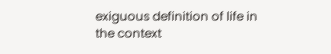exiguous definition of life in the context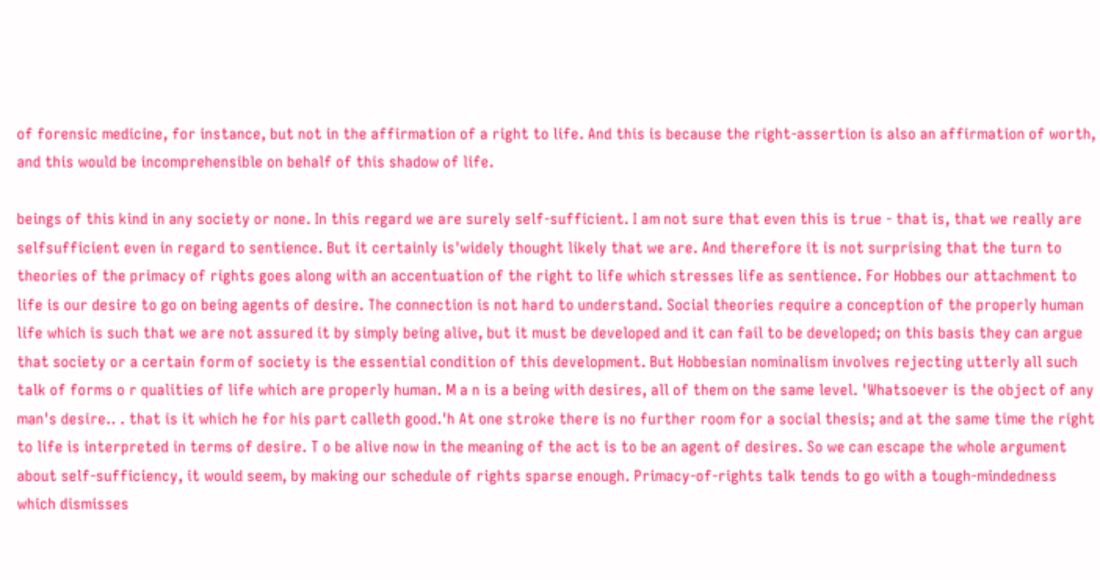of forensic medicine, for instance, but not in the affirmation of a right to life. And this is because the right-assertion is also an affirmation of worth, and this would be incomprehensible on behalf of this shadow of life.

beings of this kind in any society or none. In this regard we are surely self-sufficient. I am not sure that even this is true - that is, that we really are selfsufficient even in regard to sentience. But it certainly is'widely thought likely that we are. And therefore it is not surprising that the turn to theories of the primacy of rights goes along with an accentuation of the right to life which stresses life as sentience. For Hobbes our attachment to life is our desire to go on being agents of desire. The connection is not hard to understand. Social theories require a conception of the properly human life which is such that we are not assured it by simply being alive, but it must be developed and it can fail to be developed; on this basis they can argue that society or a certain form of society is the essential condition of this development. But Hobbesian nominalism involves rejecting utterly all such talk of forms o r qualities of life which are properly human. M a n is a being with desires, all of them on the same level. 'Whatsoever is the object of any man's desire.. . that is it which he for his part calleth good.'h At one stroke there is no further room for a social thesis; and at the same time the right to life is interpreted in terms of desire. T o be alive now in the meaning of the act is to be an agent of desires. So we can escape the whole argument about self-sufficiency, it would seem, by making our schedule of rights sparse enough. Primacy-of-rights talk tends to go with a tough-mindedness which dismisses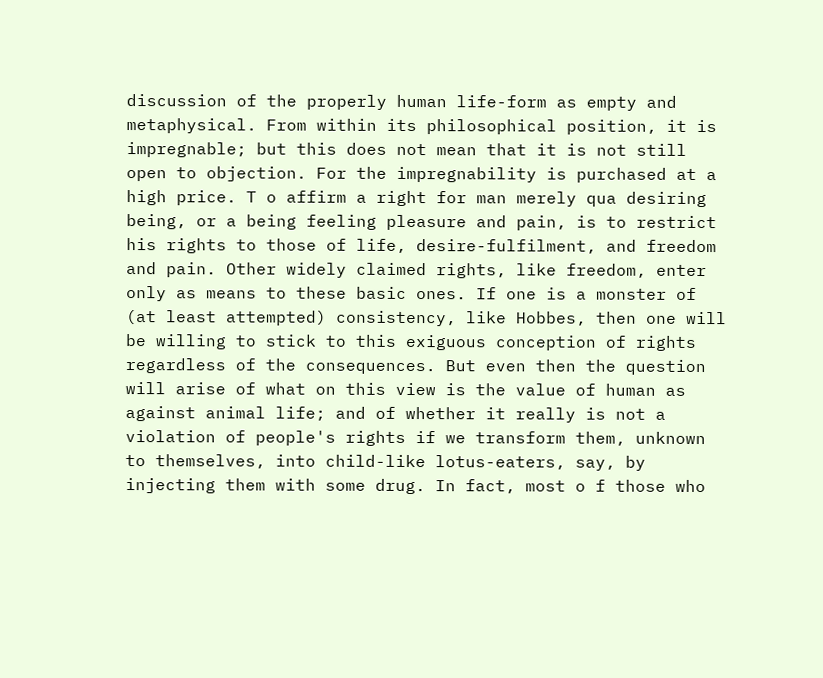discussion of the properly human life-form as empty and metaphysical. From within its philosophical position, it is impregnable; but this does not mean that it is not still open to objection. For the impregnability is purchased at a high price. T o affirm a right for man merely qua desiring being, or a being feeling pleasure and pain, is to restrict his rights to those of life, desire-fulfilment, and freedom and pain. Other widely claimed rights, like freedom, enter only as means to these basic ones. If one is a monster of (at least attempted) consistency, like Hobbes, then one will be willing to stick to this exiguous conception of rights regardless of the consequences. But even then the question will arise of what on this view is the value of human as against animal life; and of whether it really is not a violation of people's rights if we transform them, unknown to themselves, into child-like lotus-eaters, say, by injecting them with some drug. In fact, most o f those who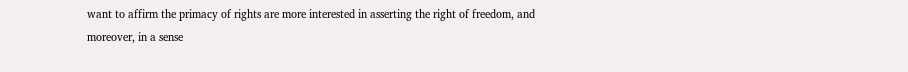want to affirm the primacy of rights are more interested in asserting the right of freedom, and moreover, in a sense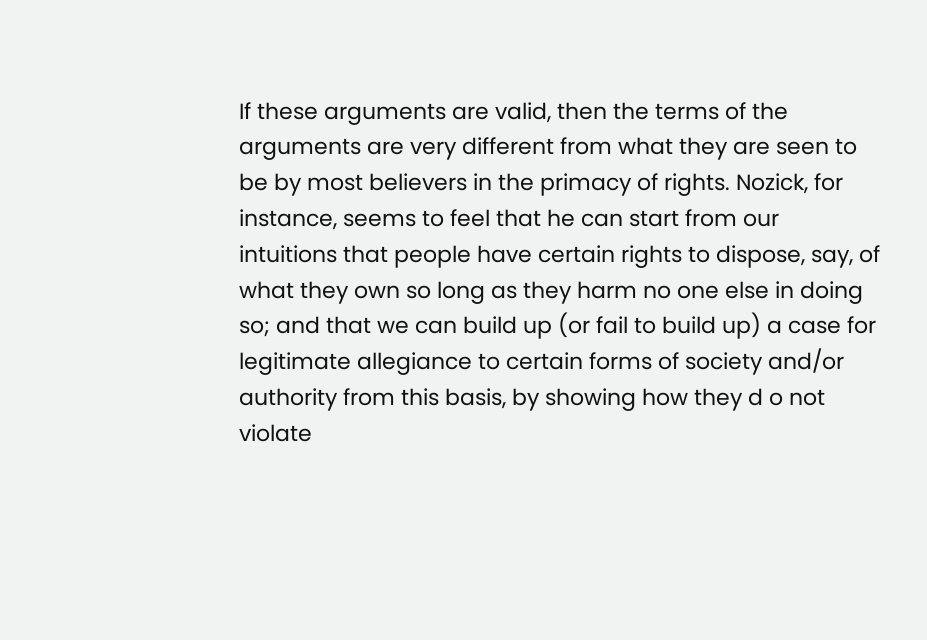If these arguments are valid, then the terms of the arguments are very different from what they are seen to be by most believers in the primacy of rights. Nozick, for instance, seems to feel that he can start from our intuitions that people have certain rights to dispose, say, of what they own so long as they harm no one else in doing so; and that we can build up (or fail to build up) a case for legitimate allegiance to certain forms of society and/or authority from this basis, by showing how they d o not violate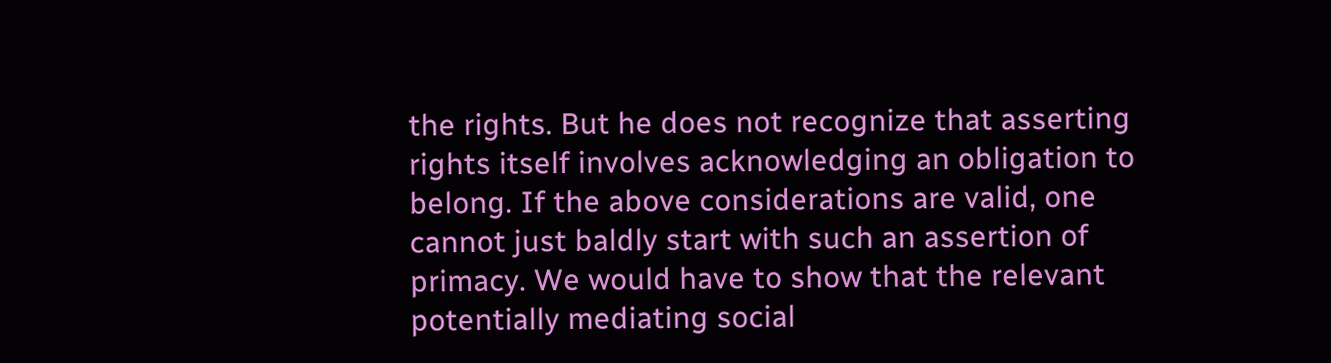the rights. But he does not recognize that asserting rights itself involves acknowledging an obligation to belong. If the above considerations are valid, one cannot just baldly start with such an assertion of primacy. We would have to show that the relevant potentially mediating social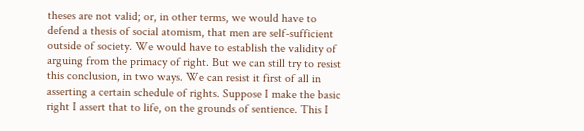theses are not valid; or, in other terms, we would have to defend a thesis of social atomism, that men are self-sufficient outside of society. We would have to establish the validity of arguing from the primacy of right. But we can still try to resist this conclusion, in two ways. We can resist it first of all in asserting a certain schedule of rights. Suppose I make the basic right I assert that to life, on the grounds of sentience. This I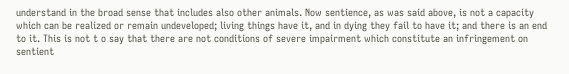understand in the broad sense that includes also other animals. Now sentience, as was said above, is not a capacity which can be realized or remain undeveloped; living things have it, and in dying they fail to have it; and there is an end to it. This is not t o say that there are not conditions of severe impairment which constitute an infringement on sentient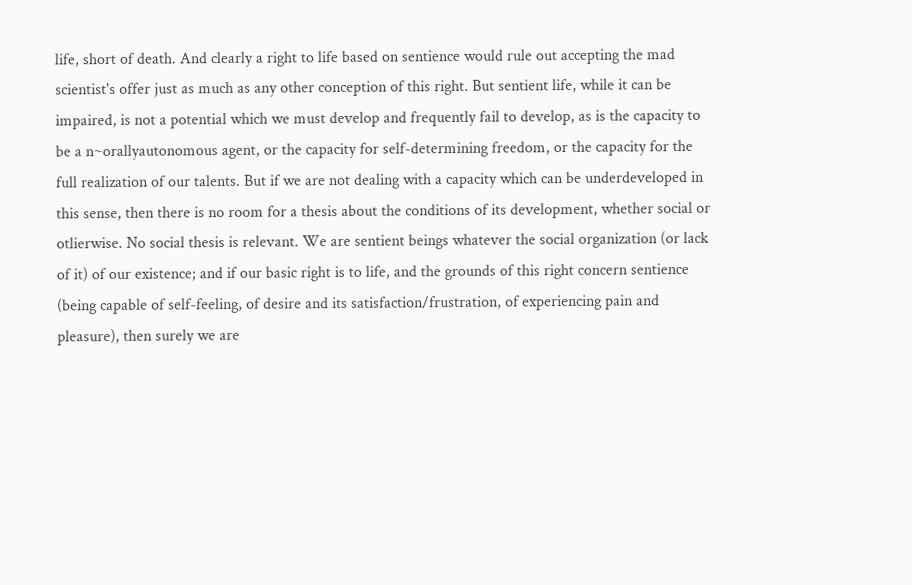life, short of death. And clearly a right to life based on sentience would rule out accepting the mad scientist's offer just as much as any other conception of this right. But sentient life, while it can be impaired, is not a potential which we must develop and frequently fail to develop, as is the capacity to be a n~orallyautonomous agent, or the capacity for self-determining freedom, or the capacity for the full realization of our talents. But if we are not dealing with a capacity which can be underdeveloped in this sense, then there is no room for a thesis about the conditions of its development, whether social or otlierwise. No social thesis is relevant. We are sentient beings whatever the social organization (or lack of it) of our existence; and if our basic right is to life, and the grounds of this right concern sentience (being capable of self-feeling, of desire and its satisfaction/frustration, of experiencing pain and pleasure), then surely we are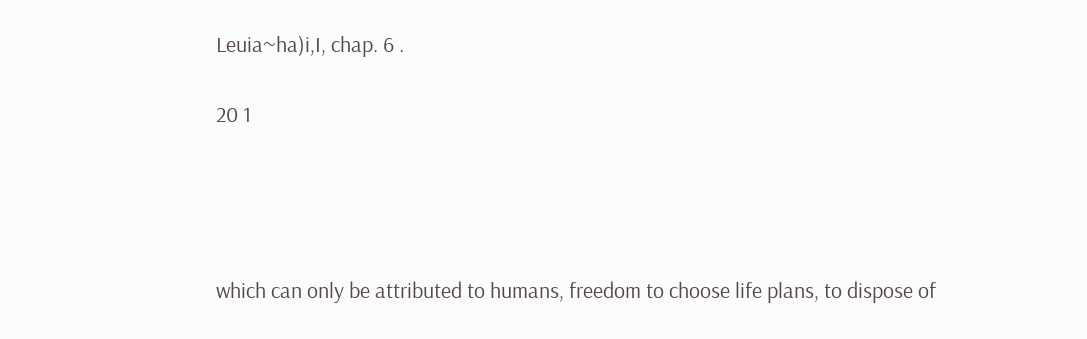Leuia~ha)i,I, chap. 6 .

20 1




which can only be attributed to humans, freedom to choose life plans, to dispose of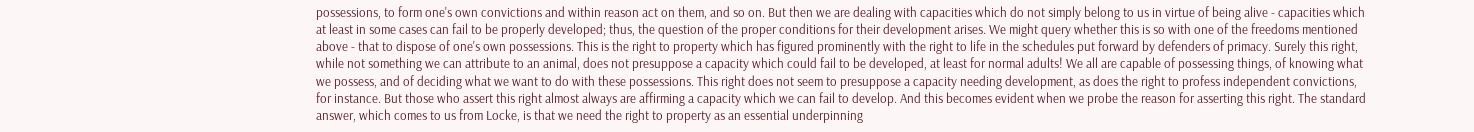possessions, to form one's own convictions and within reason act on them, and so on. But then we are dealing with capacities which do not simply belong to us in virtue of being alive - capacities which at least in some cases can fail to be properly developed; thus, the question of the proper conditions for their development arises. We might query whether this is so with one of the freedoms mentioned above - that to dispose of one's own possessions. This is the right to property which has figured prominently with the right to life in the schedules put forward by defenders of primacy. Surely this right, while not something we can attribute to an animal, does not presuppose a capacity which could fail to be developed, at least for normal adults! We all are capable of possessing things, of knowing what we possess, and of deciding what we want to do with these possessions. This right does not seem to presuppose a capacity needing development, as does the right to profess independent convictions, for instance. But those who assert this right almost always are affirming a capacity which we can fail to develop. And this becomes evident when we probe the reason for asserting this right. The standard answer, which comes to us from Locke, is that we need the right to property as an essential underpinning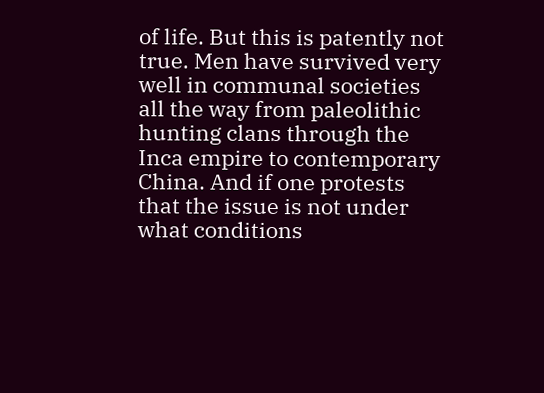of life. But this is patently not true. Men have survived very well in communal societies all the way from paleolithic hunting clans through the Inca empire to contemporary China. And if one protests that the issue is not under what conditions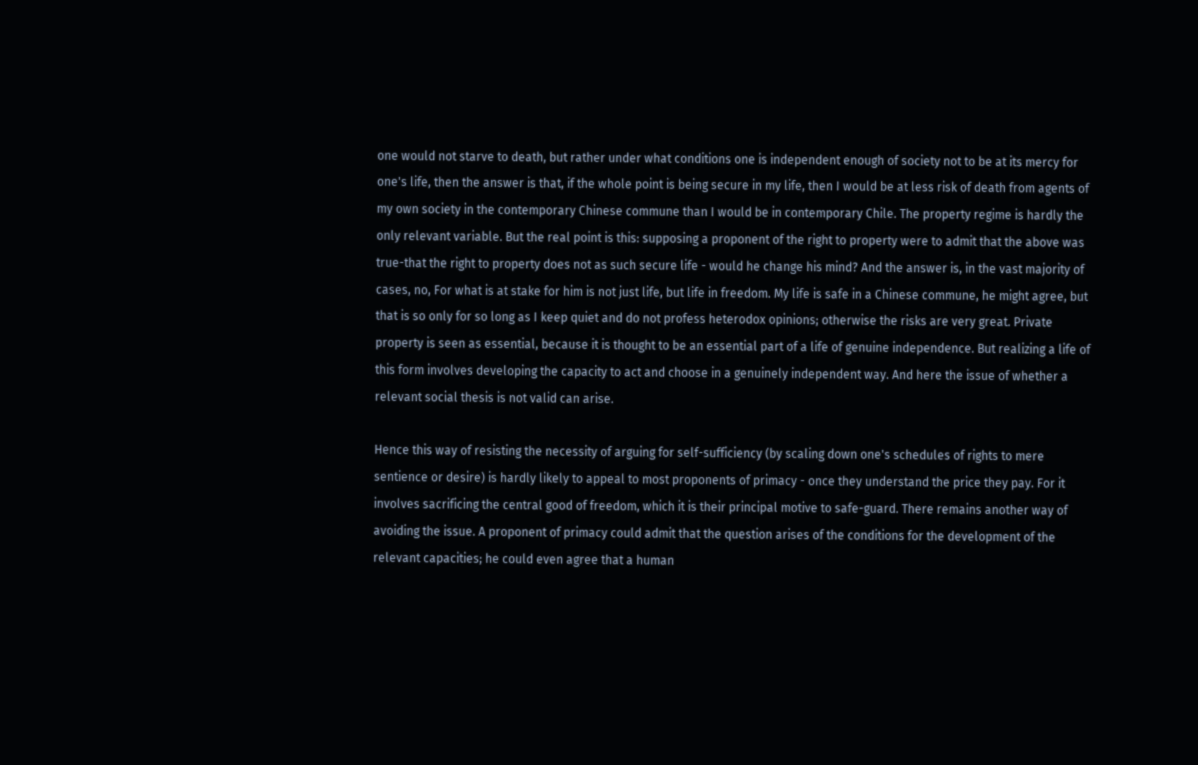one would not starve to death, but rather under what conditions one is independent enough of society not to be at its mercy for one's life, then the answer is that, if the whole point is being secure in my life, then I would be at less risk of death from agents of my own society in the contemporary Chinese commune than I would be in contemporary Chile. The property regime is hardly the only relevant variable. But the real point is this: supposing a proponent of the right to property were to admit that the above was true-that the right to property does not as such secure life - would he change his mind? And the answer is, in the vast majority of cases, no, For what is at stake for him is not just life, but life in freedom. My life is safe in a Chinese commune, he might agree, but that is so only for so long as I keep quiet and do not profess heterodox opinions; otherwise the risks are very great. Private property is seen as essential, because it is thought to be an essential part of a life of genuine independence. But realizing a life of this form involves developing the capacity to act and choose in a genuinely independent way. And here the issue of whether a relevant social thesis is not valid can arise.

Hence this way of resisting the necessity of arguing for self-sufficiency (by scaling down one's schedules of rights to mere sentience or desire) is hardly likely to appeal to most proponents of primacy - once they understand the price they pay. For it involves sacrificing the central good of freedom, which it is their principal motive to safe-guard. There remains another way of avoiding the issue. A proponent of primacy could admit that the question arises of the conditions for the development of the relevant capacities; he could even agree that a human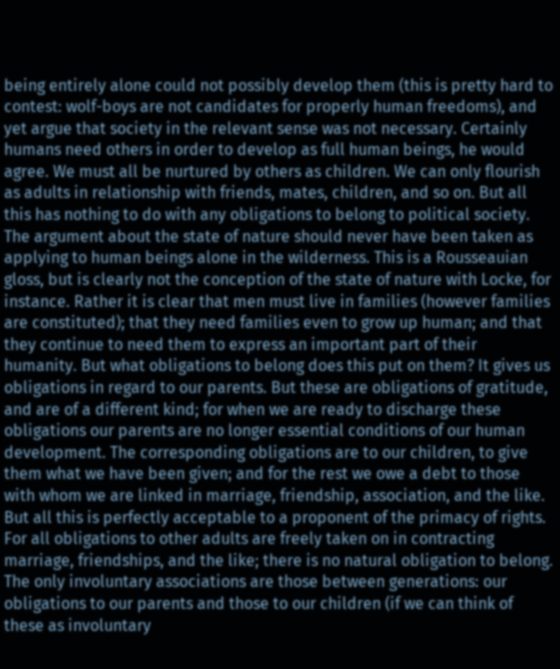being entirely alone could not possibly develop them (this is pretty hard to contest: wolf-boys are not candidates for properly human freedoms), and yet argue that society in the relevant sense was not necessary. Certainly humans need others in order to develop as full human beings, he would agree. We must all be nurtured by others as children. We can only flourish as adults in relationship with friends, mates, children, and so on. But all this has nothing to do with any obligations to belong to political society. The argument about the state of nature should never have been taken as applying to human beings alone in the wilderness. This is a Rousseauian gloss, but is clearly not the conception of the state of nature with Locke, for instance. Rather it is clear that men must live in families (however families are constituted); that they need families even to grow up human; and that they continue to need them to express an important part of their humanity. But what obligations to belong does this put on them? It gives us obligations in regard to our parents. But these are obligations of gratitude, and are of a different kind; for when we are ready to discharge these obligations our parents are no longer essential conditions of our human development. The corresponding obligations are to our children, to give them what we have been given; and for the rest we owe a debt to those with whom we are linked in marriage, friendship, association, and the like. But all this is perfectly acceptable to a proponent of the primacy of rights. For all obligations to other adults are freely taken on in contracting marriage, friendships, and the like; there is no natural obligation to belong. The only involuntary associations are those between generations: our obligations to our parents and those to our children (if we can think of these as involuntary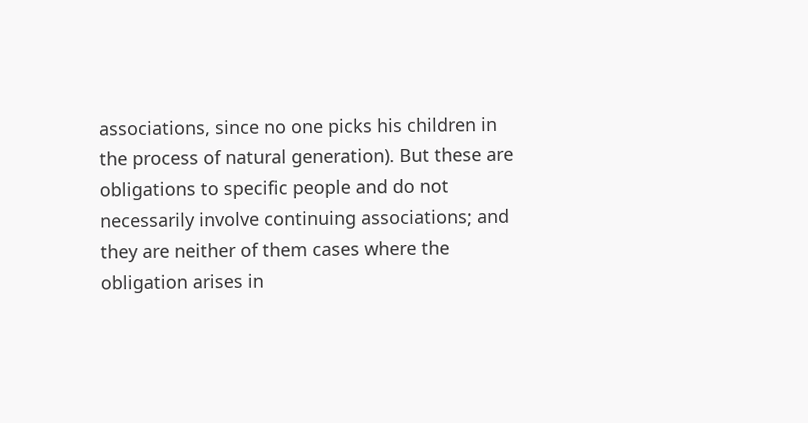associations, since no one picks his children in the process of natural generation). But these are obligations to specific people and do not necessarily involve continuing associations; and they are neither of them cases where the obligation arises in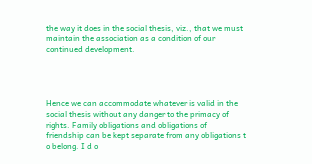the way it does in the social thesis, viz., that we must maintain the association as a condition of our continued development.




Hence we can accommodate whatever is valid in the social thesis without any danger to the primacy of rights. Family obligations and obligations of friendship can be kept separate from any obligations t o belong. I d o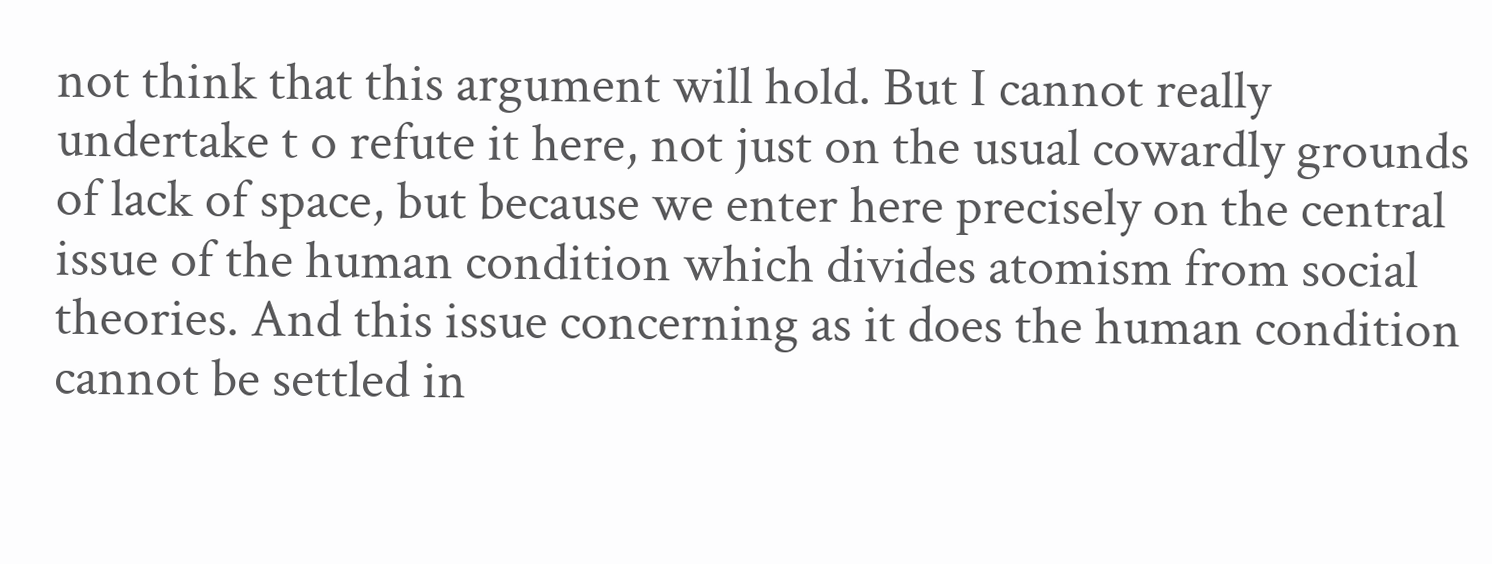not think that this argument will hold. But I cannot really undertake t o refute it here, not just on the usual cowardly grounds of lack of space, but because we enter here precisely on the central issue of the human condition which divides atomism from social theories. And this issue concerning as it does the human condition cannot be settled in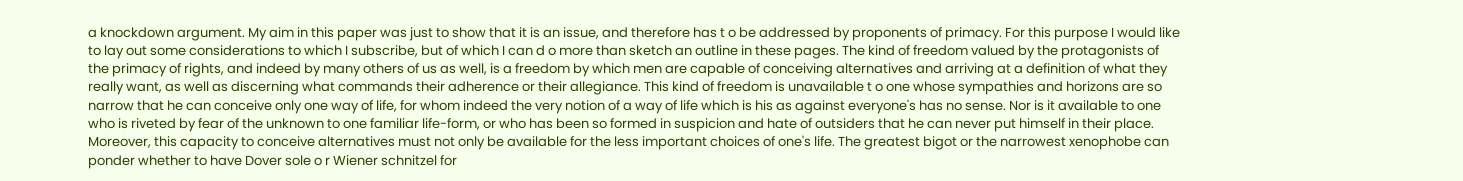a knockdown argument. My aim in this paper was just to show that it is an issue, and therefore has t o be addressed by proponents of primacy. For this purpose I would like to lay out some considerations to which I subscribe, but of which I can d o more than sketch an outline in these pages. The kind of freedom valued by the protagonists of the primacy of rights, and indeed by many others of us as well, is a freedom by which men are capable of conceiving alternatives and arriving at a definition of what they really want, as well as discerning what commands their adherence or their allegiance. This kind of freedom is unavailable t o one whose sympathies and horizons are so narrow that he can conceive only one way of life, for whom indeed the very notion of a way of life which is his as against everyone's has no sense. Nor is it available to one who is riveted by fear of the unknown to one familiar life-form, or who has been so formed in suspicion and hate of outsiders that he can never put himself in their place. Moreover, this capacity to conceive alternatives must not only be available for the less important choices of one's life. The greatest bigot or the narrowest xenophobe can ponder whether to have Dover sole o r Wiener schnitzel for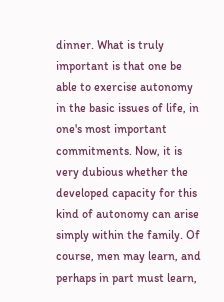dinner. What is truly important is that one be able to exercise autonomy in the basic issues of life, in one's most important commitments. Now, it is very dubious whether the developed capacity for this kind of autonomy can arise simply within the family. Of course, men may learn, and perhaps in part must learn,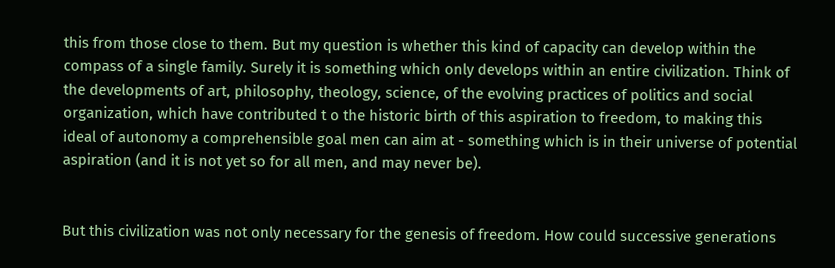this from those close to them. But my question is whether this kind of capacity can develop within the compass of a single family. Surely it is something which only develops within an entire civilization. Think of the developments of art, philosophy, theology, science, of the evolving practices of politics and social organization, which have contributed t o the historic birth of this aspiration to freedom, to making this ideal of autonomy a comprehensible goal men can aim at - something which is in their universe of potential aspiration (and it is not yet so for all men, and may never be).


But this civilization was not only necessary for the genesis of freedom. How could successive generations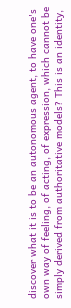discover what it is to be an autonomous agent, to have one's own way of feeling, of acting, of expression, which cannot be simply derived from authoritative models? This is an identity,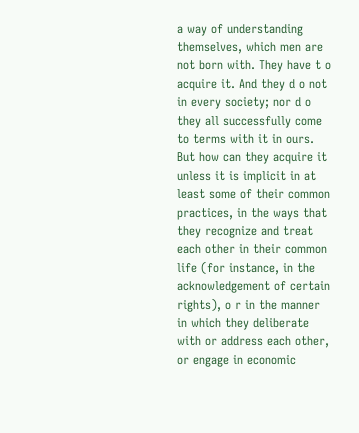a way of understanding themselves, which men are not born with. They have t o acquire it. And they d o not in every society; nor d o they all successfully come to terms with it in ours. But how can they acquire it unless it is implicit in at least some of their common practices, in the ways that they recognize and treat each other in their common life (for instance, in the acknowledgement of certain rights), o r in the manner in which they deliberate with or address each other, or engage in economic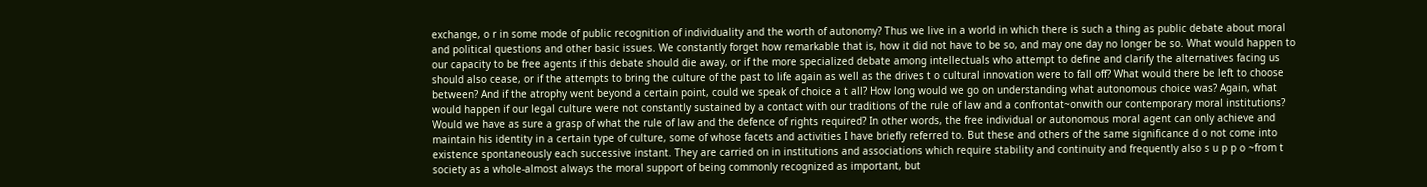exchange, o r in some mode of public recognition of individuality and the worth of autonomy? Thus we live in a world in which there is such a thing as public debate about moral and political questions and other basic issues. We constantly forget how remarkable that is, how it did not have to be so, and may one day no longer be so. What would happen to our capacity to be free agents if this debate should die away, or if the more specialized debate among intellectuals who attempt to define and clarify the alternatives facing us should also cease, or if the attempts to bring the culture of the past to life again as well as the drives t o cultural innovation were to fall off? What would there be left to choose between? And if the atrophy went beyond a certain point, could we speak of choice a t all? How long would we go on understanding what autonomous choice was? Again, what would happen if our legal culture were not constantly sustained by a contact with our traditions of the rule of law and a confrontat~onwith our contemporary moral institutions? Would we have as sure a grasp of what the rule of law and the defence of rights required? In other words, the free individual or autonomous moral agent can only achieve and maintain his identity in a certain type of culture, some of whose facets and activities I have briefly referred to. But these and others of the same significance d o not come into existence spontaneously each successive instant. They are carried on in institutions and associations which require stability and continuity and frequently also s u p p o ~from t society as a whole-almost always the moral support of being commonly recognized as important, but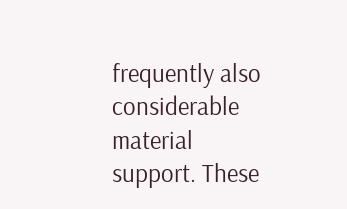frequently also considerable material support. These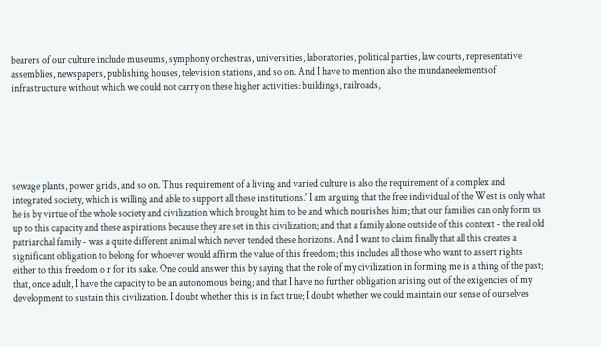bearers of our culture include museums, symphony orchestras, universities, laboratories, political parties, law courts, representative assemblies, newspapers, publishing houses, television stations, and so on. And I have to mention also the mundaneelementsof infrastructure without which we could not carry on these higher activities: buildings, railroads,






sewage plants, power grids, and so on. Thus requirement of a living and varied culture is also the requirement of a complex and integrated society, which is willing and able to support all these institutions.' I am arguing that the free individual of the West is only what he is by virtue of the whole society and civilization which brought him to be and which nourishes him; that our families can only form us up to this capacity and these aspirations because they are set in this civilization; and that a family alone outside of this context - the real old patriarchal family - was a quite different animal which never tended these horizons. And I want to claim finally that all this creates a significant obligation to belong for whoever would affirm the value of this freedom; this includes all those who want to assert rights either to this freedom o r for its sake. One could answer this by saying that the role of my civilization in forming me is a thing of the past; that, once adult, I have the capacity to be an autonomous being; and that I have no further obligation arising out of the exigencies of my development to sustain this civilization. I doubt whether this is in fact true; I doubt whether we could maintain our sense of ourselves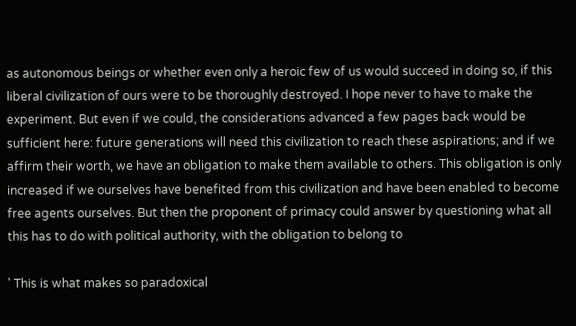as autonomous beings or whether even only a heroic few of us would succeed in doing so, if this liberal civilization of ours were to be thoroughly destroyed. I hope never to have to make the experiment. But even if we could, the considerations advanced a few pages back would be sufficient here: future generations will need this civilization to reach these aspirations; and if we affirm their worth, we have an obligation to make them available to others. This obligation is only increased if we ourselves have benefited from this civilization and have been enabled to become free agents ourselves. But then the proponent of primacy could answer by questioning what all this has to do with political authority, with the obligation to belong to

' This is what makes so paradoxical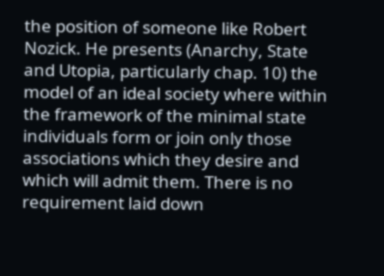the position of someone like Robert Nozick. He presents (Anarchy, State and Utopia, particularly chap. 10) the model of an ideal society where within the framework of the minimal state individuals form or join only those associations which they desire and which will admit them. There is no requirement laid down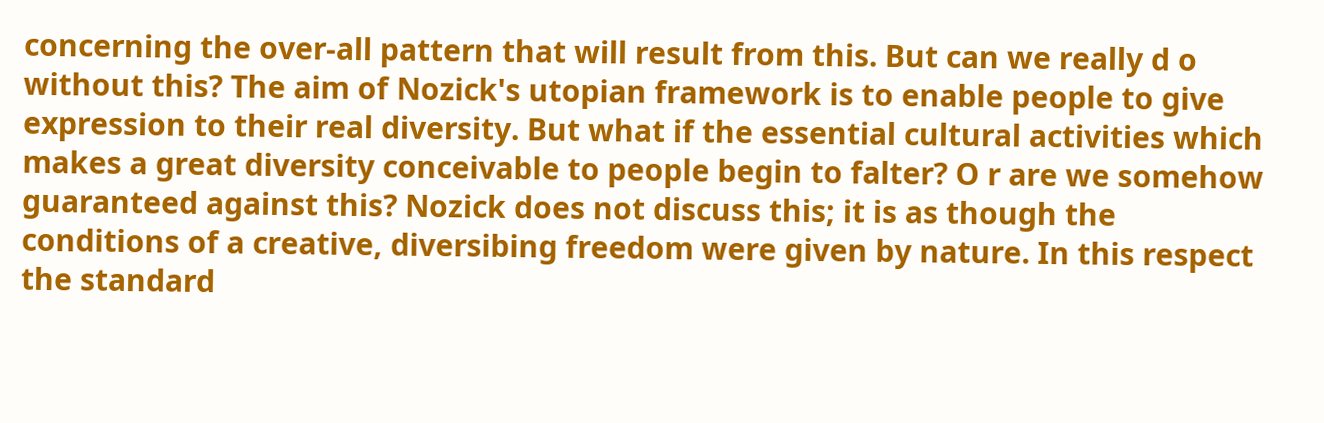concerning the over-all pattern that will result from this. But can we really d o without this? The aim of Nozick's utopian framework is to enable people to give expression to their real diversity. But what if the essential cultural activities which makes a great diversity conceivable to people begin to falter? O r are we somehow guaranteed against this? Nozick does not discuss this; it is as though the conditions of a creative, diversibing freedom were given by nature. In this respect the standard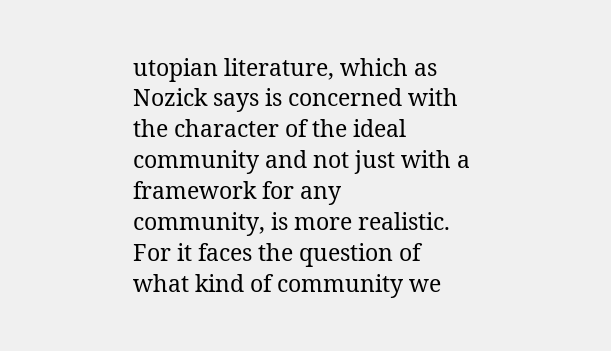utopian literature, which as Nozick says is concerned with the character of the ideal community and not just with a framework for any community, is more realistic. For it faces the question of what kind of community we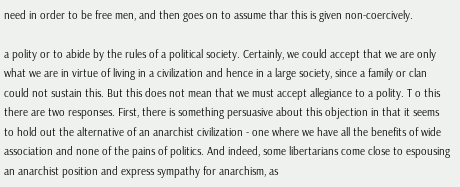need in order to be free men, and then goes on to assume thar this is given non-coercively.

a polity or to abide by the rules of a political society. Certainly, we could accept that we are only what we are in virtue of living in a civilization and hence in a large society, since a family or clan could not sustain this. But this does not mean that we must accept allegiance to a polity. T o this there are two responses. First, there is something persuasive about this objection in that it seems to hold out the alternative of an anarchist civilization - one where we have all the benefits of wide association and none of the pains of politics. And indeed, some libertarians come close to espousing an anarchist position and express sympathy for anarchism, as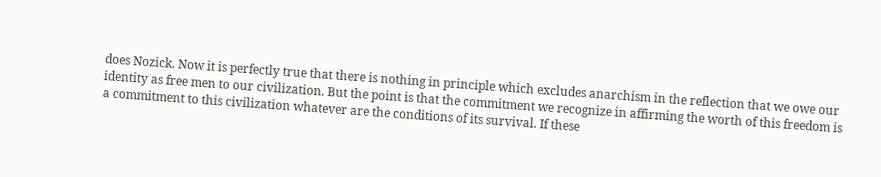does Nozick. Now it is perfectly true that there is nothing in principle which excludes anarchism in the reflection that we owe our identity as free men to our civilization. But the point is that the commitment we recognize in affirming the worth of this freedom is a commitment to this civilization whatever are the conditions of its survival. If these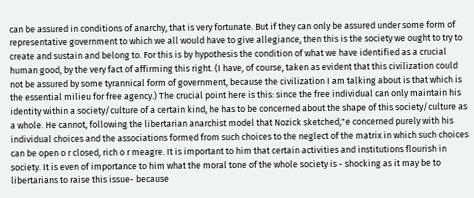can be assured in conditions of anarchy, that is very fortunate. But if they can only be assured under some form of representative government to which we all would have to give allegiance, then this is the society we ought to try to create and sustain and belong to. For this is by hypothesis the condition of what we have identified as a crucial human good, by the very fact of affirming this right. (I have, of course, taken as evident that this civilization could not be assured by some tyrannical form of government, because the civilization I am talking about is that which is the essential milieu for free agency.) The crucial point here is this: since the free individual can only maintain his identity within a society/culture of a certain kind, he has to be concerned about the shape of this society/culture as a whole. He cannot, following the libertarian anarchist model that Nozick sketched,"e concerned purely with his individual choices and the associations formed from such choices to the neglect of the matrix in which such choices can be open o r closed, rich o r meagre. It is important to him that certain activities and institutions flourish in society. It is even of importance to him what the moral tone of the whole society is - shocking as it may be to libertarians to raise this issue- because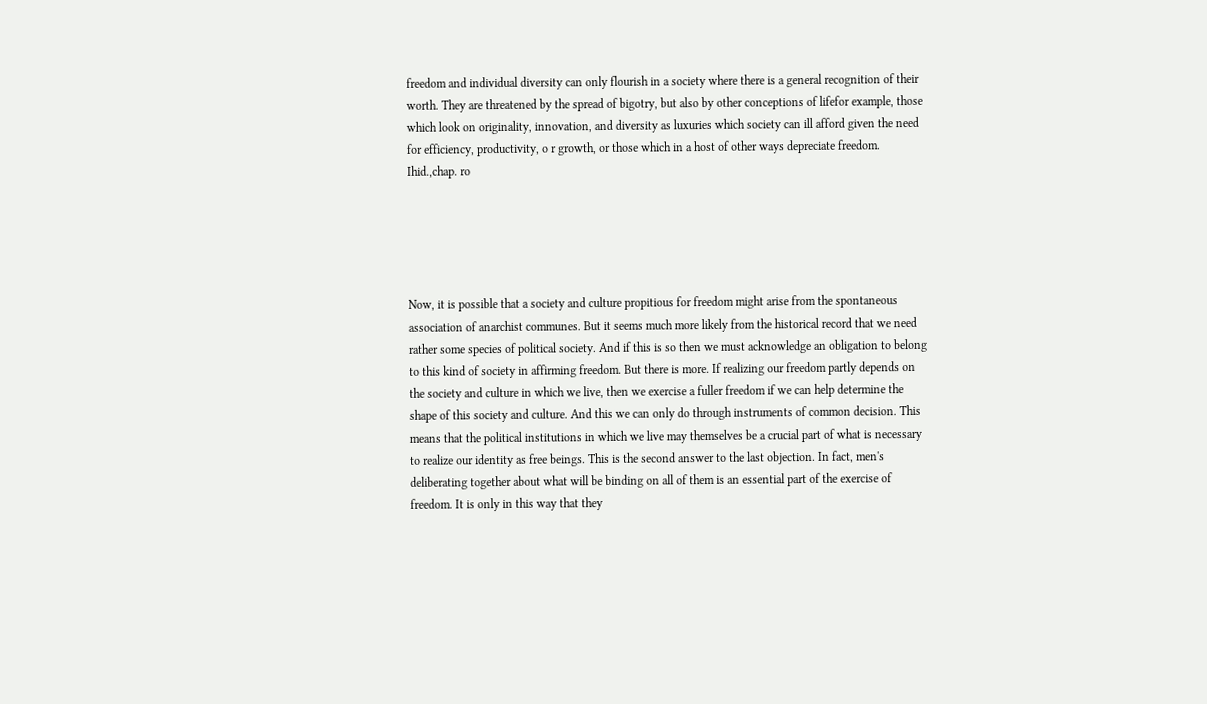freedom and individual diversity can only flourish in a society where there is a general recognition of their worth. They are threatened by the spread of bigotry, but also by other conceptions of lifefor example, those which look on originality, innovation, and diversity as luxuries which society can ill afford given the need for efficiency, productivity, o r growth, or those which in a host of other ways depreciate freedom. Ihid.,chap. ro





Now, it is possible that a society and culture propitious for freedom might arise from the spontaneous association of anarchist communes. But it seems much more likely from the historical record that we need rather some species of political society. And if this is so then we must acknowledge an obligation to belong to this kind of society in affirming freedom. But there is more. If realizing our freedom partly depends on the society and culture in which we live, then we exercise a fuller freedom if we can help determine the shape of this society and culture. And this we can only do through instruments of common decision. This means that the political institutions in which we live may themselves be a crucial part of what is necessary to realize our identity as free beings. This is the second answer to the last objection. In fact, men's deliberating together about what will be binding on all of them is an essential part of the exercise of freedom. It is only in this way that they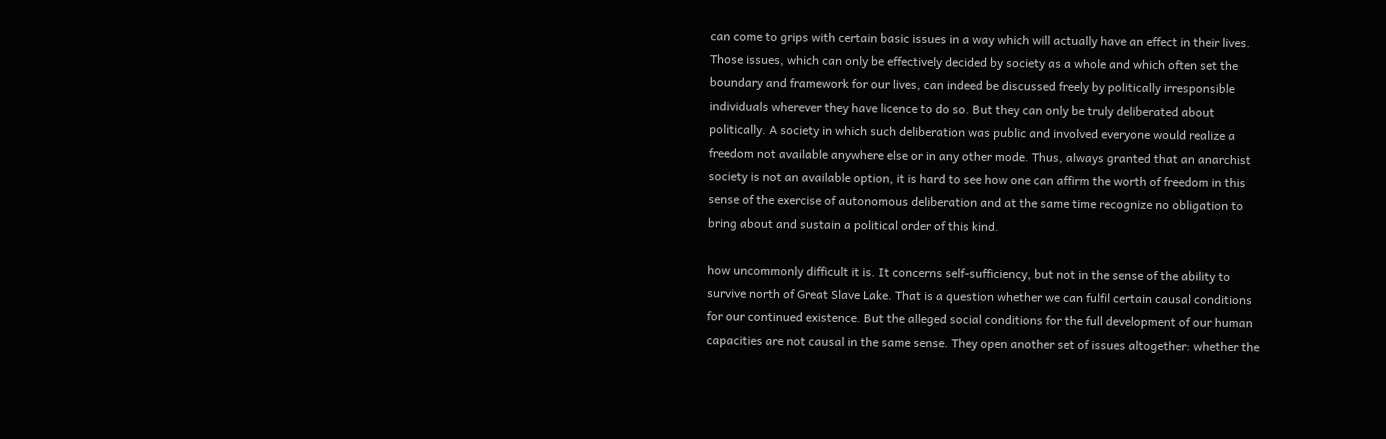can come to grips with certain basic issues in a way which will actually have an effect in their lives. Those issues, which can only be effectively decided by society as a whole and which often set the boundary and framework for our lives, can indeed be discussed freely by politically irresponsible individuals wherever they have licence to do so. But they can only be truly deliberated about politically. A society in which such deliberation was public and involved everyone would realize a freedom not available anywhere else or in any other mode. Thus, always granted that an anarchist society is not an available option, it is hard to see how one can affirm the worth of freedom in this sense of the exercise of autonomous deliberation and at the same time recognize no obligation to bring about and sustain a political order of this kind.

how uncommonly difficult it is. It concerns self-sufficiency, but not in the sense of the ability to survive north of Great Slave Lake. That is a question whether we can fulfil certain causal conditions for our continued existence. But the alleged social conditions for the full development of our human capacities are not causal in the same sense. They open another set of issues altogether: whether the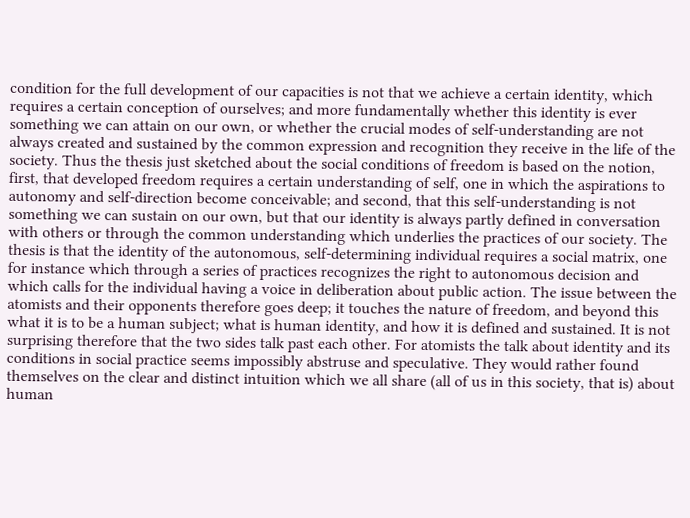condition for the full development of our capacities is not that we achieve a certain identity, which requires a certain conception of ourselves; and more fundamentally whether this identity is ever something we can attain on our own, or whether the crucial modes of self-understanding are not always created and sustained by the common expression and recognition they receive in the life of the society. Thus the thesis just sketched about the social conditions of freedom is based on the notion, first, that developed freedom requires a certain understanding of self, one in which the aspirations to autonomy and self-direction become conceivable; and second, that this self-understanding is not something we can sustain on our own, but that our identity is always partly defined in conversation with others or through the common understanding which underlies the practices of our society. The thesis is that the identity of the autonomous, self-determining individual requires a social matrix, one for instance which through a series of practices recognizes the right to autonomous decision and which calls for the individual having a voice in deliberation about public action. The issue between the atomists and their opponents therefore goes deep; it touches the nature of freedom, and beyond this what it is to be a human subject; what is human identity, and how it is defined and sustained. It is not surprising therefore that the two sides talk past each other. For atomists the talk about identity and its conditions in social practice seems impossibly abstruse and speculative. They would rather found themselves on the clear and distinct intuition which we all share (all of us in this society, that is) about human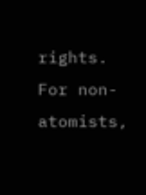rights. For non-atomists,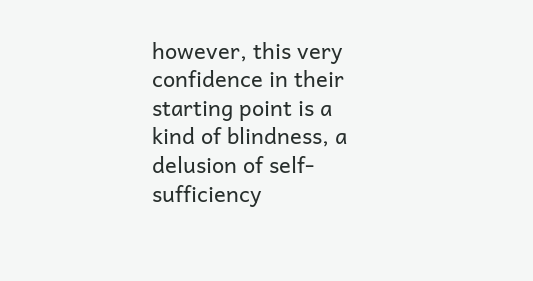however, this very confidence in their starting point is a kind of blindness, a delusion of self-sufficiency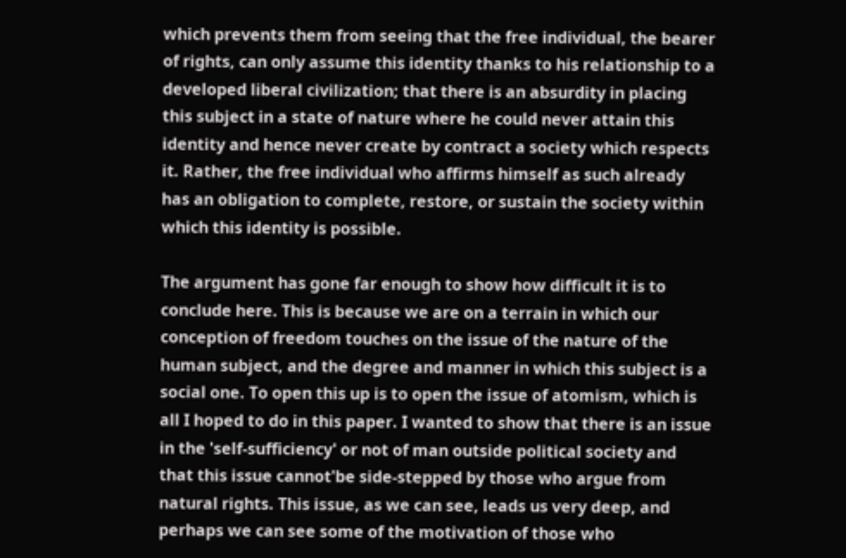which prevents them from seeing that the free individual, the bearer of rights, can only assume this identity thanks to his relationship to a developed liberal civilization; that there is an absurdity in placing this subject in a state of nature where he could never attain this identity and hence never create by contract a society which respects it. Rather, the free individual who affirms himself as such already has an obligation to complete, restore, or sustain the society within which this identity is possible.

The argument has gone far enough to show how difficult it is to conclude here. This is because we are on a terrain in which our conception of freedom touches on the issue of the nature of the human subject, and the degree and manner in which this subject is a social one. To open this up is to open the issue of atomism, which is all I hoped to do in this paper. I wanted to show that there is an issue in the 'self-sufficiency' or not of man outside political society and that this issue cannot'be side-stepped by those who argue from natural rights. This issue, as we can see, leads us very deep, and perhaps we can see some of the motivation of those who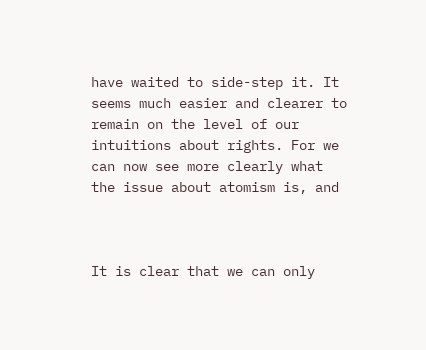have waited to side-step it. It seems much easier and clearer to remain on the level of our intuitions about rights. For we can now see more clearly what the issue about atomism is, and



It is clear that we can only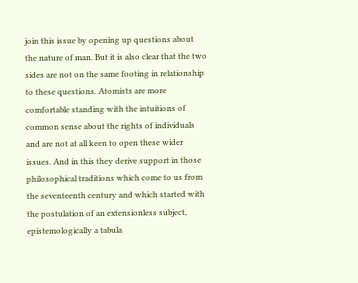join this issue by opening up questions about the nature of man. But it is also clear that the two sides are not on the same footing in relationship to these questions. Atomists are more comfortable standing with the intuitions of common sense about the rights of individuals and are not at all keen to open these wider issues. And in this they derive support in those philosophical traditions which come to us from the seventeenth century and which started with the postulation of an extensionless subject, epistemologically a tabula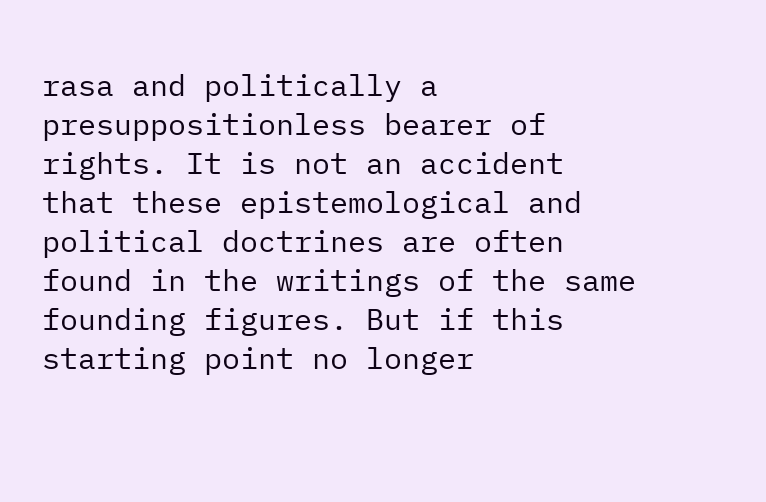rasa and politically a presuppositionless bearer of rights. It is not an accident that these epistemological and political doctrines are often found in the writings of the same founding figures. But if this starting point no longer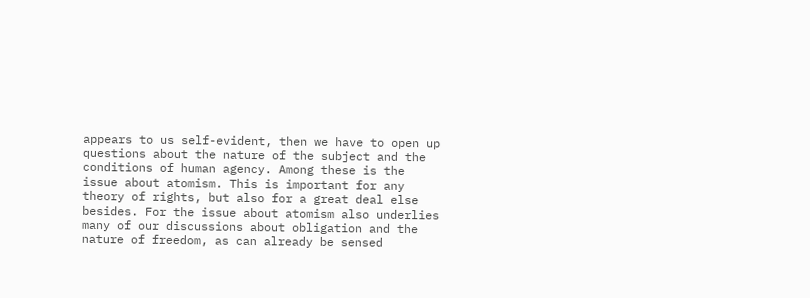appears to us self-evident, then we have to open up questions about the nature of the subject and the conditions of human agency. Among these is the issue about atomism. This is important for any theory of rights, but also for a great deal else besides. For the issue about atomism also underlies many of our discussions about obligation and the nature of freedom, as can already be sensed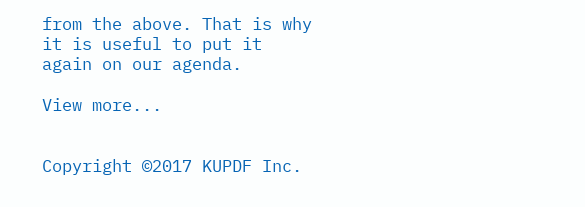from the above. That is why it is useful to put it again on our agenda.

View more...


Copyright ©2017 KUPDF Inc.